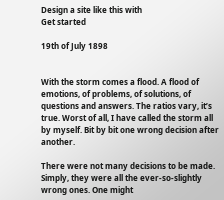Design a site like this with
Get started

19th of July 1898


With the storm comes a flood. A flood of emotions, of problems, of solutions, of questions and answers. The ratios vary, it’s true. Worst of all, I have called the storm all by myself. Bit by bit one wrong decision after another.

There were not many decisions to be made. Simply, they were all the ever-so-slightly wrong ones. One might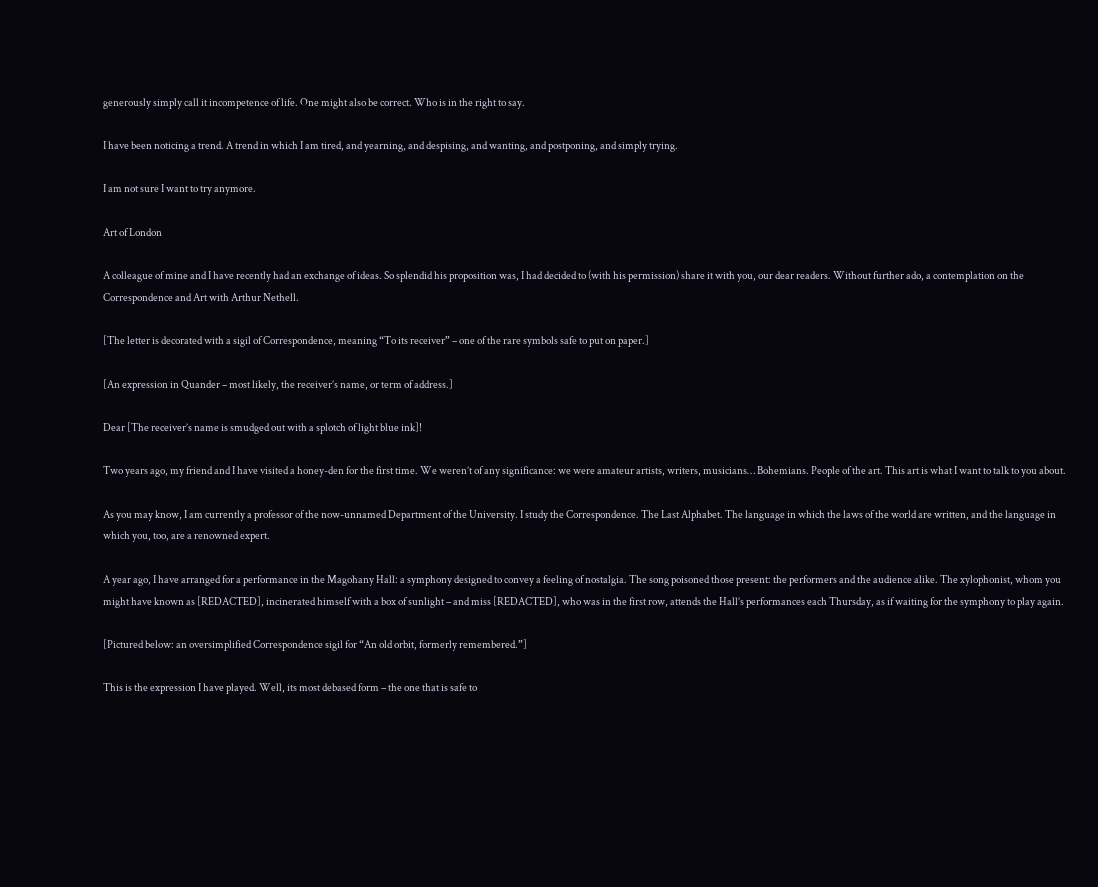generously simply call it incompetence of life. One might also be correct. Who is in the right to say.

I have been noticing a trend. A trend in which I am tired, and yearning, and despising, and wanting, and postponing, and simply trying.

I am not sure I want to try anymore.

Art of London

A colleague of mine and I have recently had an exchange of ideas. So splendid his proposition was, I had decided to (with his permission) share it with you, our dear readers. Without further ado, a contemplation on the Correspondence and Art with Arthur Nethell.

[The letter is decorated with a sigil of Correspondence, meaning “To its receiver” – one of the rare symbols safe to put on paper.]

[An expression in Quander – most likely, the receiver’s name, or term of address.]

Dear [The receiver’s name is smudged out with a splotch of light blue ink]!

Two years ago, my friend and I have visited a honey-den for the first time. We weren’t of any significance: we were amateur artists, writers, musicians… Bohemians. People of the art. This art is what I want to talk to you about.

As you may know, I am currently a professor of the now-unnamed Department of the University. I study the Correspondence. The Last Alphabet. The language in which the laws of the world are written, and the language in which you, too, are a renowned expert.

A year ago, I have arranged for a performance in the Magohany Hall: a symphony designed to convey a feeling of nostalgia. The song poisoned those present: the performers and the audience alike. The xylophonist, whom you might have known as [REDACTED], incinerated himself with a box of sunlight – and miss [REDACTED], who was in the first row, attends the Hall’s performances each Thursday, as if waiting for the symphony to play again.

[Pictured below: an oversimplified Correspondence sigil for “An old orbit, formerly remembered.”]

This is the expression I have played. Well, its most debased form – the one that is safe to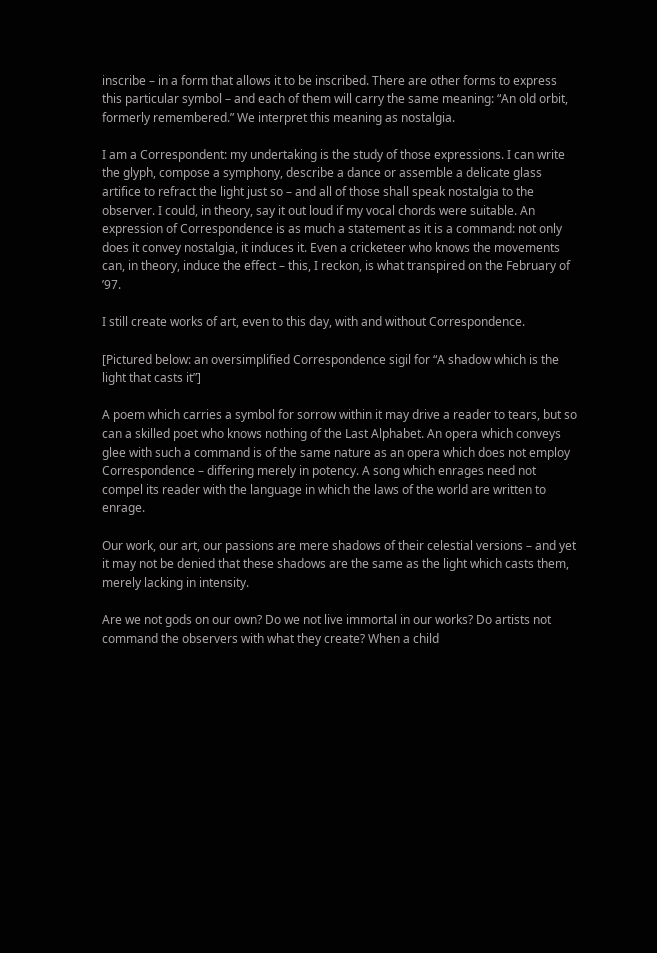inscribe – in a form that allows it to be inscribed. There are other forms to express this particular symbol – and each of them will carry the same meaning: “An old orbit, formerly remembered.” We interpret this meaning as nostalgia.

I am a Correspondent: my undertaking is the study of those expressions. I can write the glyph, compose a symphony, describe a dance or assemble a delicate glass artifice to refract the light just so – and all of those shall speak nostalgia to the observer. I could, in theory, say it out loud if my vocal chords were suitable. An expression of Correspondence is as much a statement as it is a command: not only does it convey nostalgia, it induces it. Even a cricketeer who knows the movements can, in theory, induce the effect – this, I reckon, is what transpired on the February of ’97.

I still create works of art, even to this day, with and without Correspondence.

[Pictured below: an oversimplified Correspondence sigil for “A shadow which is the light that casts it”]

A poem which carries a symbol for sorrow within it may drive a reader to tears, but so can a skilled poet who knows nothing of the Last Alphabet. An opera which conveys glee with such a command is of the same nature as an opera which does not employ Correspondence – differing merely in potency. A song which enrages need not compel its reader with the language in which the laws of the world are written to enrage.

Our work, our art, our passions are mere shadows of their celestial versions – and yet it may not be denied that these shadows are the same as the light which casts them, merely lacking in intensity.

Are we not gods on our own? Do we not live immortal in our works? Do artists not command the observers with what they create? When a child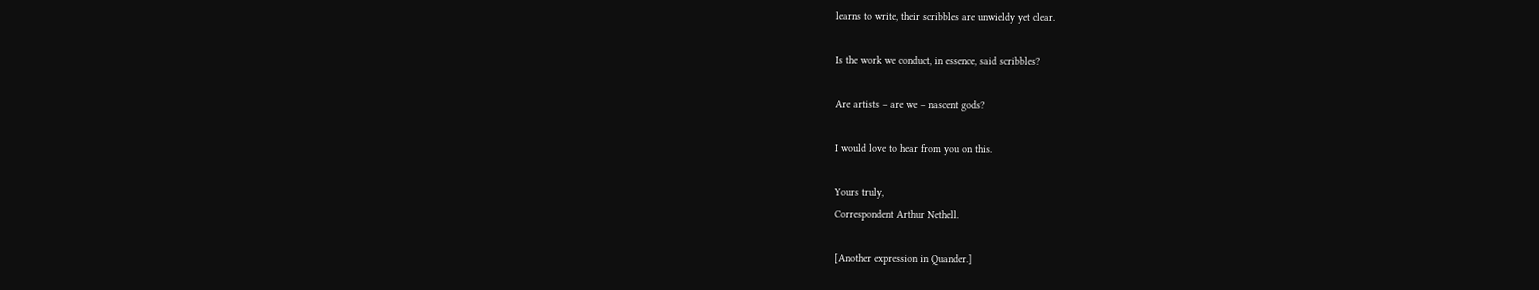learns to write, their scribbles are unwieldy yet clear.

Is the work we conduct, in essence, said scribbles?

Are artists – are we – nascent gods?

I would love to hear from you on this.

Yours truly,
Correspondent Arthur Nethell.

[Another expression in Quander.]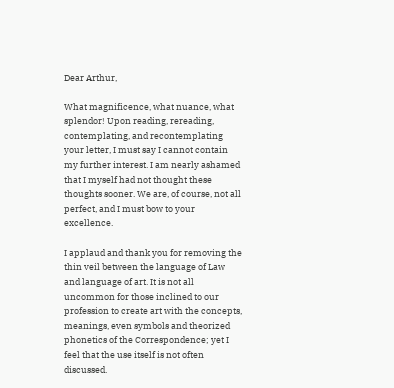Dear Arthur,

What magnificence, what nuance, what splendor! Upon reading, rereading, contemplating, and recontemplating your letter, I must say I cannot contain my further interest. I am nearly ashamed that I myself had not thought these thoughts sooner. We are, of course, not all perfect, and I must bow to your excellence.

I applaud and thank you for removing the thin veil between the language of Law and language of art. It is not all uncommon for those inclined to our profession to create art with the concepts, meanings, even symbols and theorized phonetics of the Correspondence; yet I feel that the use itself is not often discussed.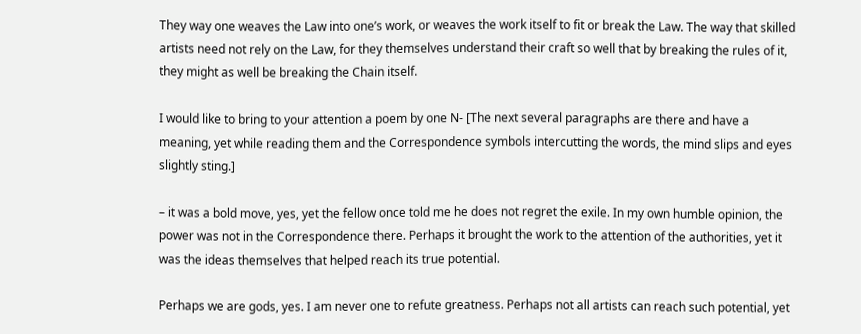They way one weaves the Law into one’s work, or weaves the work itself to fit or break the Law. The way that skilled artists need not rely on the Law, for they themselves understand their craft so well that by breaking the rules of it, they might as well be breaking the Chain itself.

I would like to bring to your attention a poem by one N- [The next several paragraphs are there and have a meaning, yet while reading them and the Correspondence symbols intercutting the words, the mind slips and eyes slightly sting.]

– it was a bold move, yes, yet the fellow once told me he does not regret the exile. In my own humble opinion, the power was not in the Correspondence there. Perhaps it brought the work to the attention of the authorities, yet it was the ideas themselves that helped reach its true potential.

Perhaps we are gods, yes. I am never one to refute greatness. Perhaps not all artists can reach such potential, yet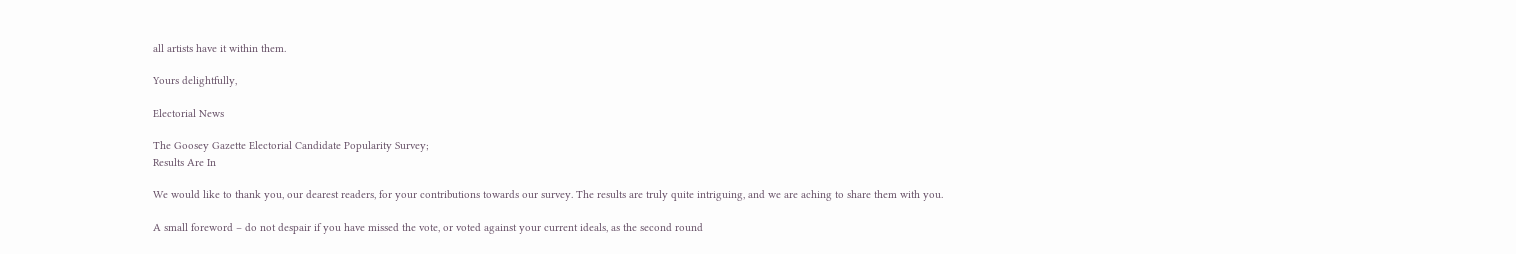all artists have it within them.

Yours delightfully,

Electorial News

The Goosey Gazette Electorial Candidate Popularity Survey;
Results Are In

We would like to thank you, our dearest readers, for your contributions towards our survey. The results are truly quite intriguing, and we are aching to share them with you.

A small foreword – do not despair if you have missed the vote, or voted against your current ideals, as the second round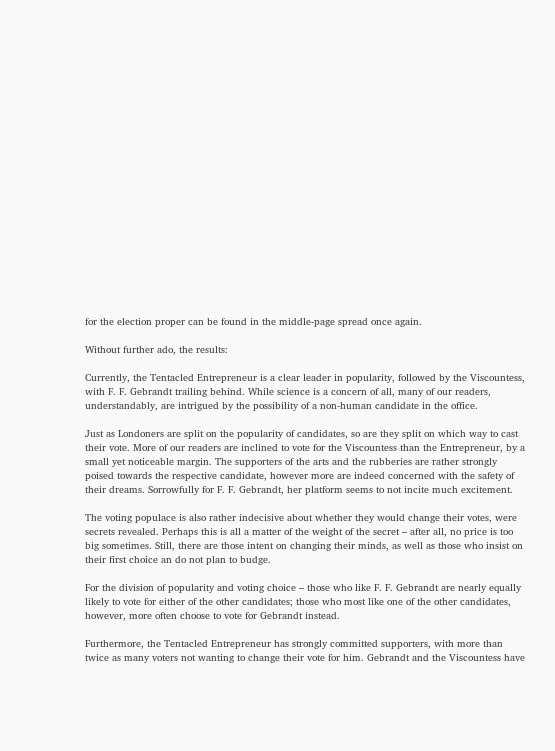for the election proper can be found in the middle-page spread once again.

Without further ado, the results:

Currently, the Tentacled Entrepreneur is a clear leader in popularity, followed by the Viscountess, with F. F. Gebrandt trailing behind. While science is a concern of all, many of our readers, understandably, are intrigued by the possibility of a non-human candidate in the office.

Just as Londoners are split on the popularity of candidates, so are they split on which way to cast their vote. More of our readers are inclined to vote for the Viscountess than the Entrepreneur, by a small yet noticeable margin. The supporters of the arts and the rubberies are rather strongly poised towards the respective candidate, however more are indeed concerned with the safety of their dreams. Sorrowfully for F. F. Gebrandt, her platform seems to not incite much excitement.

The voting populace is also rather indecisive about whether they would change their votes, were secrets revealed. Perhaps this is all a matter of the weight of the secret – after all, no price is too big sometimes. Still, there are those intent on changing their minds, as well as those who insist on their first choice an do not plan to budge.

For the division of popularity and voting choice – those who like F. F. Gebrandt are nearly equally likely to vote for either of the other candidates; those who most like one of the other candidates, however, more often choose to vote for Gebrandt instead.

Furthermore, the Tentacled Entrepreneur has strongly committed supporters, with more than twice as many voters not wanting to change their vote for him. Gebrandt and the Viscountess have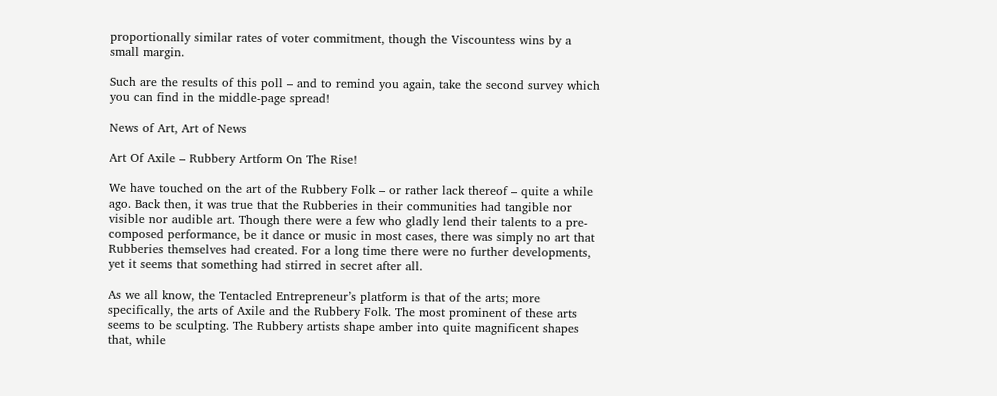proportionally similar rates of voter commitment, though the Viscountess wins by a small margin.

Such are the results of this poll – and to remind you again, take the second survey which you can find in the middle-page spread!

News of Art, Art of News

Art Of Axile – Rubbery Artform On The Rise!

We have touched on the art of the Rubbery Folk – or rather lack thereof – quite a while ago. Back then, it was true that the Rubberies in their communities had tangible nor visible nor audible art. Though there were a few who gladly lend their talents to a pre-composed performance, be it dance or music in most cases, there was simply no art that Rubberies themselves had created. For a long time there were no further developments, yet it seems that something had stirred in secret after all.

As we all know, the Tentacled Entrepreneur’s platform is that of the arts; more specifically, the arts of Axile and the Rubbery Folk. The most prominent of these arts seems to be sculpting. The Rubbery artists shape amber into quite magnificent shapes that, while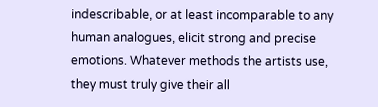indescribable, or at least incomparable to any human analogues, elicit strong and precise emotions. Whatever methods the artists use, they must truly give their all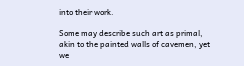into their work.

Some may describe such art as primal, akin to the painted walls of cavemen, yet we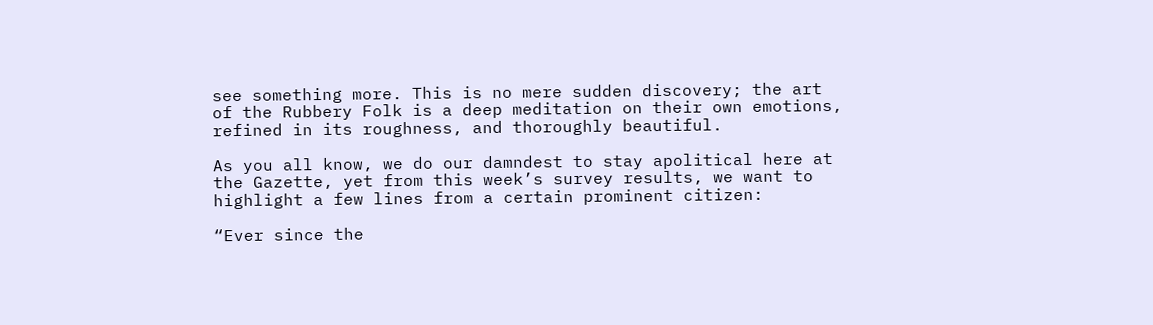see something more. This is no mere sudden discovery; the art of the Rubbery Folk is a deep meditation on their own emotions, refined in its roughness, and thoroughly beautiful.

As you all know, we do our damndest to stay apolitical here at the Gazette, yet from this week’s survey results, we want to highlight a few lines from a certain prominent citizen:

“Ever since the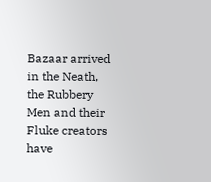Bazaar arrived in the Neath, the Rubbery Men and their Fluke creators have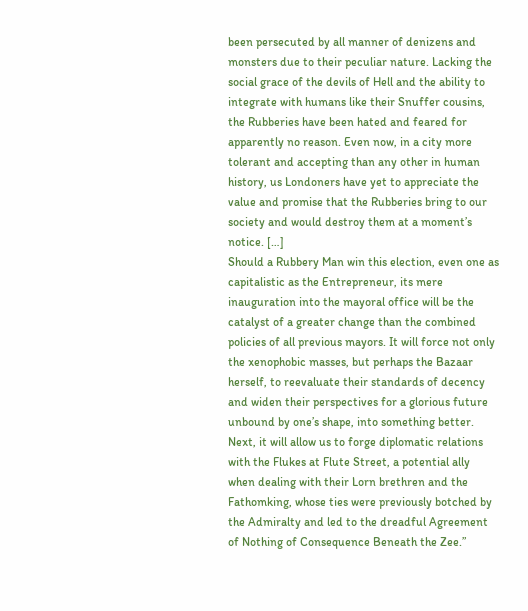been persecuted by all manner of denizens and monsters due to their peculiar nature. Lacking the social grace of the devils of Hell and the ability to integrate with humans like their Snuffer cousins, the Rubberies have been hated and feared for apparently no reason. Even now, in a city more tolerant and accepting than any other in human history, us Londoners have yet to appreciate the value and promise that the Rubberies bring to our society and would destroy them at a moment’s notice. […]
Should a Rubbery Man win this election, even one as capitalistic as the Entrepreneur, its mere inauguration into the mayoral office will be the catalyst of a greater change than the combined policies of all previous mayors. It will force not only the xenophobic masses, but perhaps the Bazaar herself, to reevaluate their standards of decency and widen their perspectives for a glorious future unbound by one’s shape, into something better. Next, it will allow us to forge diplomatic relations with the Flukes at Flute Street, a potential ally when dealing with their Lorn brethren and the Fathomking, whose ties were previously botched by the Admiralty and led to the dreadful Agreement of Nothing of Consequence Beneath the Zee.”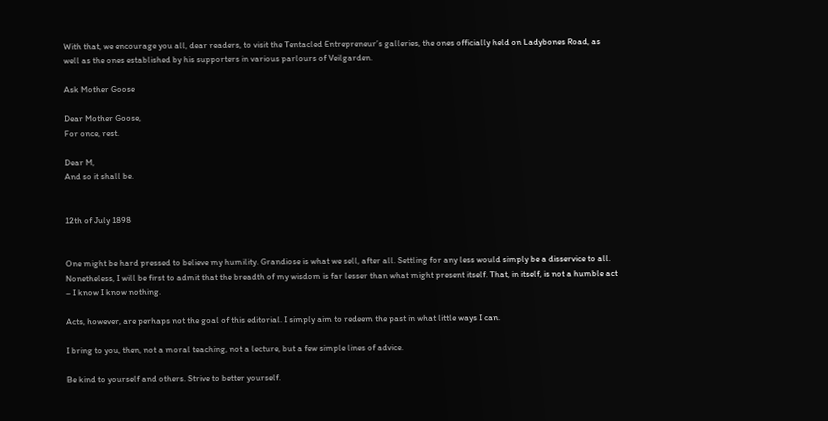With that, we encourage you all, dear readers, to visit the Tentacled Entrepreneur’s galleries, the ones officially held on Ladybones Road, as well as the ones established by his supporters in various parlours of Veilgarden.

Ask Mother Goose

Dear Mother Goose,
For once, rest.

Dear M,
And so it shall be.


12th of July 1898


One might be hard pressed to believe my humility. Grandiose is what we sell, after all. Settling for any less would simply be a disservice to all. Nonetheless, I will be first to admit that the breadth of my wisdom is far lesser than what might present itself. That, in itself, is not a humble act – I know I know nothing.

Acts, however, are perhaps not the goal of this editorial. I simply aim to redeem the past in what little ways I can.

I bring to you, then, not a moral teaching, not a lecture, but a few simple lines of advice.

Be kind to yourself and others. Strive to better yourself.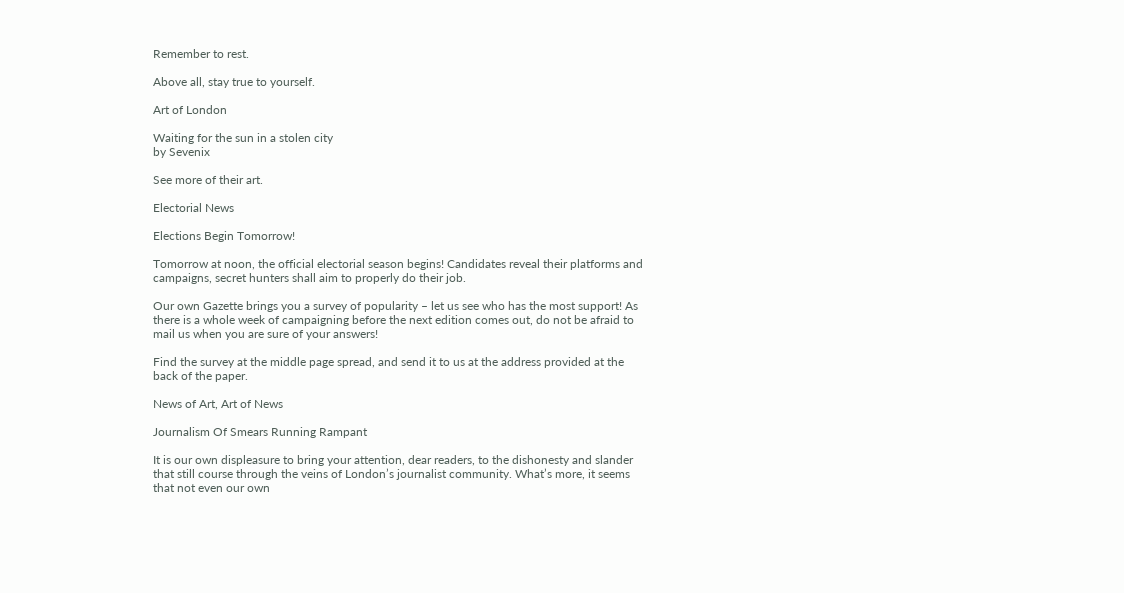Remember to rest.

Above all, stay true to yourself.

Art of London

Waiting for the sun in a stolen city
by Sevenix

See more of their art.

Electorial News

Elections Begin Tomorrow!

Tomorrow at noon, the official electorial season begins! Candidates reveal their platforms and campaigns, secret hunters shall aim to properly do their job.

Our own Gazette brings you a survey of popularity – let us see who has the most support! As there is a whole week of campaigning before the next edition comes out, do not be afraid to mail us when you are sure of your answers!

Find the survey at the middle page spread, and send it to us at the address provided at the back of the paper.

News of Art, Art of News

Journalism Of Smears Running Rampant

It is our own displeasure to bring your attention, dear readers, to the dishonesty and slander that still course through the veins of London’s journalist community. What’s more, it seems that not even our own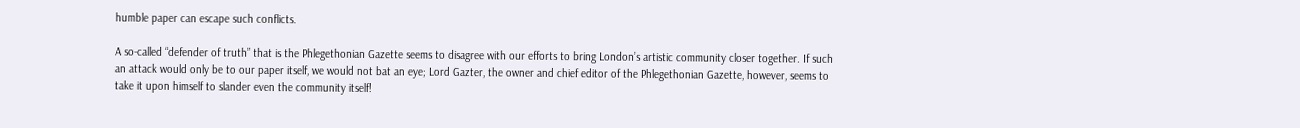humble paper can escape such conflicts.

A so-called “defender of truth” that is the Phlegethonian Gazette seems to disagree with our efforts to bring London’s artistic community closer together. If such an attack would only be to our paper itself, we would not bat an eye; Lord Gazter, the owner and chief editor of the Phlegethonian Gazette, however, seems to take it upon himself to slander even the community itself!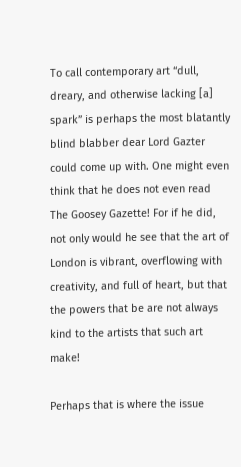To call contemporary art “dull, dreary, and otherwise lacking [a] spark” is perhaps the most blatantly blind blabber dear Lord Gazter could come up with. One might even think that he does not even read The Goosey Gazette! For if he did, not only would he see that the art of London is vibrant, overflowing with creativity, and full of heart, but that the powers that be are not always kind to the artists that such art make!

Perhaps that is where the issue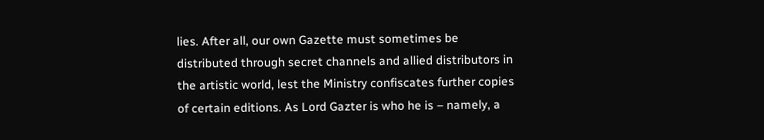lies. After all, our own Gazette must sometimes be distributed through secret channels and allied distributors in the artistic world, lest the Ministry confiscates further copies of certain editions. As Lord Gazter is who he is – namely, a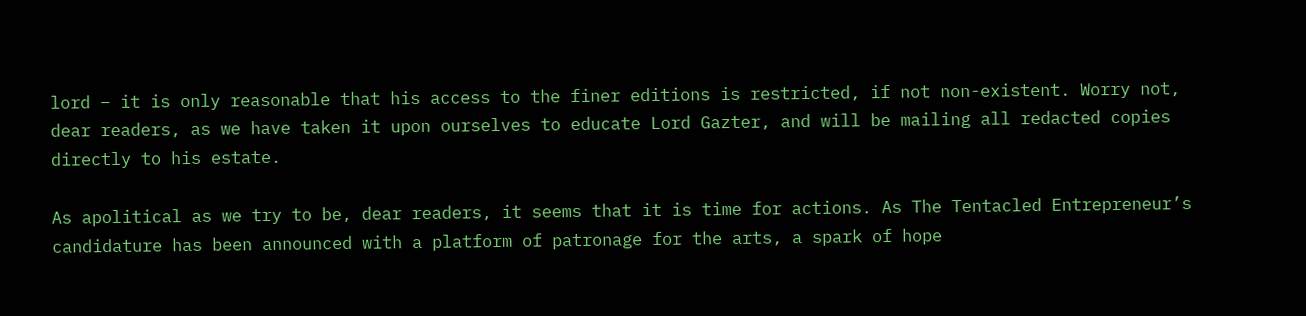lord – it is only reasonable that his access to the finer editions is restricted, if not non-existent. Worry not, dear readers, as we have taken it upon ourselves to educate Lord Gazter, and will be mailing all redacted copies directly to his estate.

As apolitical as we try to be, dear readers, it seems that it is time for actions. As The Tentacled Entrepreneur’s candidature has been announced with a platform of patronage for the arts, a spark of hope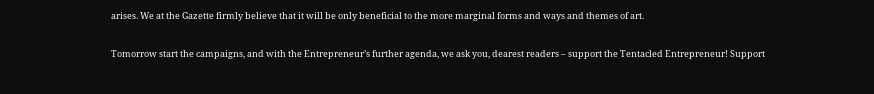arises. We at the Gazette firmly believe that it will be only beneficial to the more marginal forms and ways and themes of art.

Tomorrow start the campaigns, and with the Entrepreneur’s further agenda, we ask you, dearest readers – support the Tentacled Entrepreneur! Support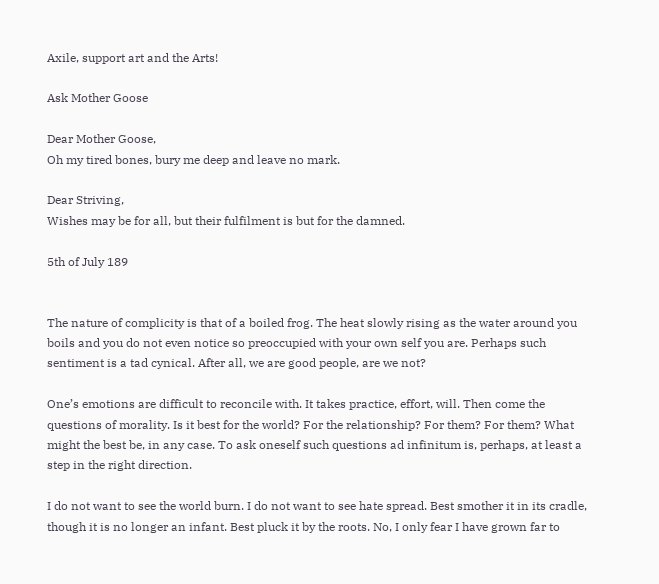Axile, support art and the Arts!

Ask Mother Goose

Dear Mother Goose,
Oh my tired bones, bury me deep and leave no mark.

Dear Striving,
Wishes may be for all, but their fulfilment is but for the damned.

5th of July 189


The nature of complicity is that of a boiled frog. The heat slowly rising as the water around you boils and you do not even notice so preoccupied with your own self you are. Perhaps such sentiment is a tad cynical. After all, we are good people, are we not?

One’s emotions are difficult to reconcile with. It takes practice, effort, will. Then come the questions of morality. Is it best for the world? For the relationship? For them? For them? What might the best be, in any case. To ask oneself such questions ad infinitum is, perhaps, at least a step in the right direction.

I do not want to see the world burn. I do not want to see hate spread. Best smother it in its cradle, though it is no longer an infant. Best pluck it by the roots. No, I only fear I have grown far to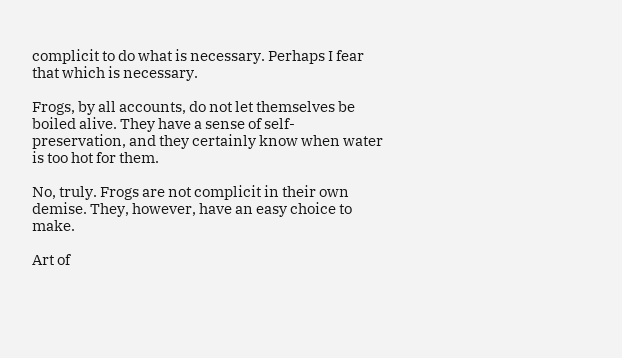complicit to do what is necessary. Perhaps I fear that which is necessary.

Frogs, by all accounts, do not let themselves be boiled alive. They have a sense of self-preservation, and they certainly know when water is too hot for them.

No, truly. Frogs are not complicit in their own demise. They, however, have an easy choice to make.

Art of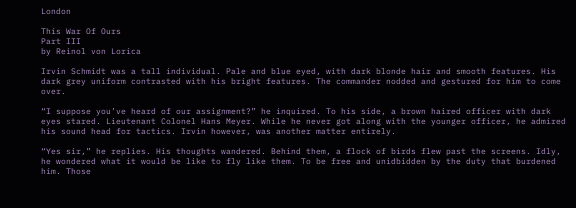London

This War Of Ours
Part III
by Reinol von Lorica

Irvin Schmidt was a tall individual. Pale and blue eyed, with dark blonde hair and smooth features. His dark grey uniform contrasted with his bright features. The commander nodded and gestured for him to come over.

“I suppose you’ve heard of our assignment?” he inquired. To his side, a brown haired officer with dark eyes stared. Lieutenant Colonel Hans Meyer. While he never got along with the younger officer, he admired his sound head for tactics. Irvin however, was another matter entirely.

“Yes sir,” he replies. His thoughts wandered. Behind them, a flock of birds flew past the screens. Idly, he wondered what it would be like to fly like them. To be free and unidbidden by the duty that burdened him. Those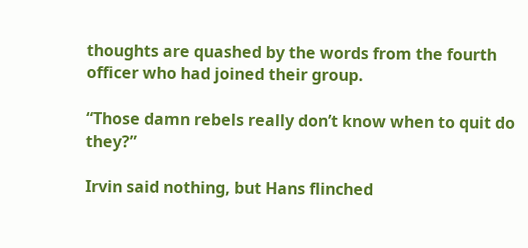thoughts are quashed by the words from the fourth officer who had joined their group.

“Those damn rebels really don’t know when to quit do they?”

Irvin said nothing, but Hans flinched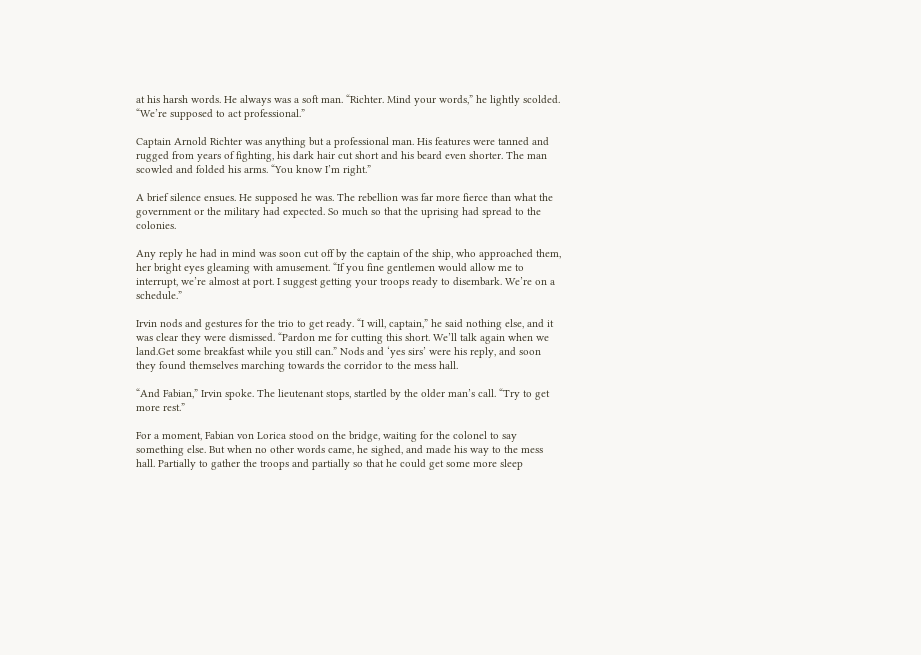at his harsh words. He always was a soft man. “Richter. Mind your words,” he lightly scolded. “We’re supposed to act professional.”

Captain Arnold Richter was anything but a professional man. His features were tanned and rugged from years of fighting, his dark hair cut short and his beard even shorter. The man scowled and folded his arms. “You know I’m right.”

A brief silence ensues. He supposed he was. The rebellion was far more fierce than what the government or the military had expected. So much so that the uprising had spread to the colonies.

Any reply he had in mind was soon cut off by the captain of the ship, who approached them, her bright eyes gleaming with amusement. “If you fine gentlemen would allow me to interrupt, we’re almost at port. I suggest getting your troops ready to disembark. We’re on a schedule.”

Irvin nods and gestures for the trio to get ready. “I will, captain,” he said nothing else, and it was clear they were dismissed. “Pardon me for cutting this short. We’ll talk again when we land.Get some breakfast while you still can.” Nods and ‘yes sirs’ were his reply, and soon they found themselves marching towards the corridor to the mess hall.

“And Fabian,” Irvin spoke. The lieutenant stops, startled by the older man’s call. “Try to get more rest.”

For a moment, Fabian von Lorica stood on the bridge, waiting for the colonel to say something else. But when no other words came, he sighed, and made his way to the mess hall. Partially to gather the troops and partially so that he could get some more sleep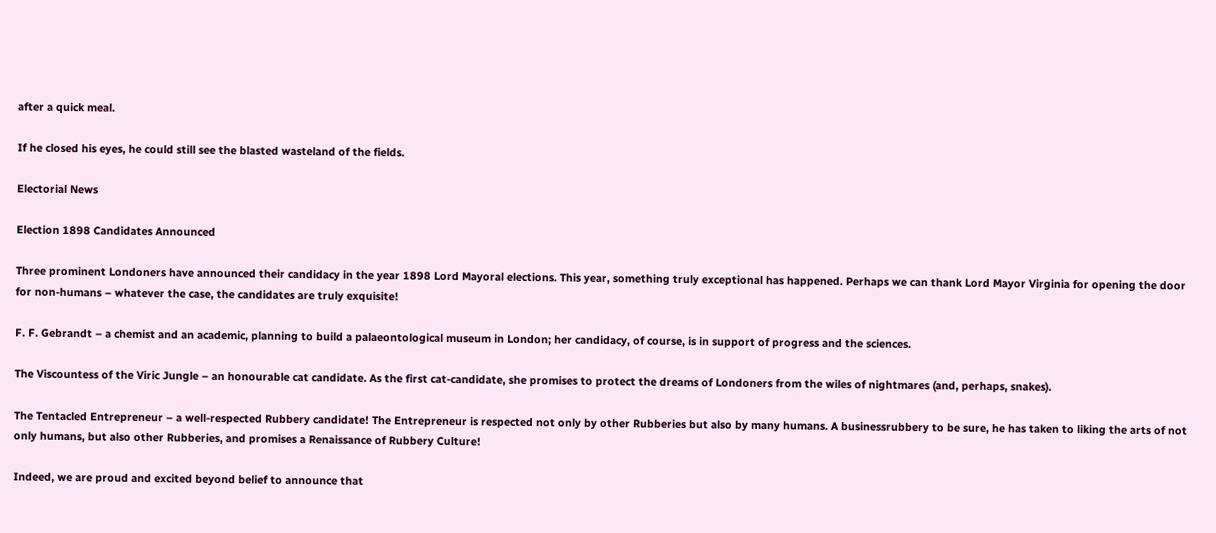after a quick meal.

If he closed his eyes, he could still see the blasted wasteland of the fields.

Electorial News

Election 1898 Candidates Announced

Three prominent Londoners have announced their candidacy in the year 1898 Lord Mayoral elections. This year, something truly exceptional has happened. Perhaps we can thank Lord Mayor Virginia for opening the door for non-humans – whatever the case, the candidates are truly exquisite!

F. F. Gebrandt – a chemist and an academic, planning to build a palaeontological museum in London; her candidacy, of course, is in support of progress and the sciences.

The Viscountess of the Viric Jungle – an honourable cat candidate. As the first cat-candidate, she promises to protect the dreams of Londoners from the wiles of nightmares (and, perhaps, snakes).

The Tentacled Entrepreneur – a well-respected Rubbery candidate! The Entrepreneur is respected not only by other Rubberies but also by many humans. A businessrubbery to be sure, he has taken to liking the arts of not only humans, but also other Rubberies, and promises a Renaissance of Rubbery Culture!

Indeed, we are proud and excited beyond belief to announce that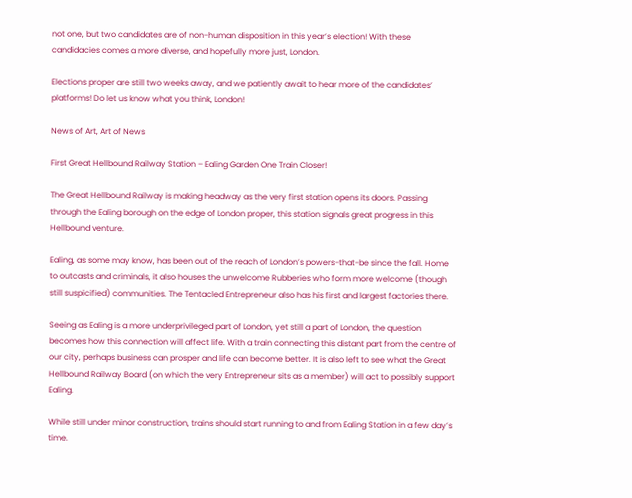not one, but two candidates are of non-human disposition in this year’s election! With these candidacies comes a more diverse, and hopefully more just, London.

Elections proper are still two weeks away, and we patiently await to hear more of the candidates’ platforms! Do let us know what you think, London!

News of Art, Art of News

First Great Hellbound Railway Station – Ealing Garden One Train Closer!

The Great Hellbound Railway is making headway as the very first station opens its doors. Passing through the Ealing borough on the edge of London proper, this station signals great progress in this Hellbound venture.

Ealing, as some may know, has been out of the reach of London’s powers-that-be since the fall. Home to outcasts and criminals, it also houses the unwelcome Rubberies who form more welcome (though still suspicified) communities. The Tentacled Entrepreneur also has his first and largest factories there.

Seeing as Ealing is a more underprivileged part of London, yet still a part of London, the question becomes how this connection will affect life. With a train connecting this distant part from the centre of our city, perhaps business can prosper and life can become better. It is also left to see what the Great Hellbound Railway Board (on which the very Entrepreneur sits as a member) will act to possibly support Ealing.

While still under minor construction, trains should start running to and from Ealing Station in a few day’s time.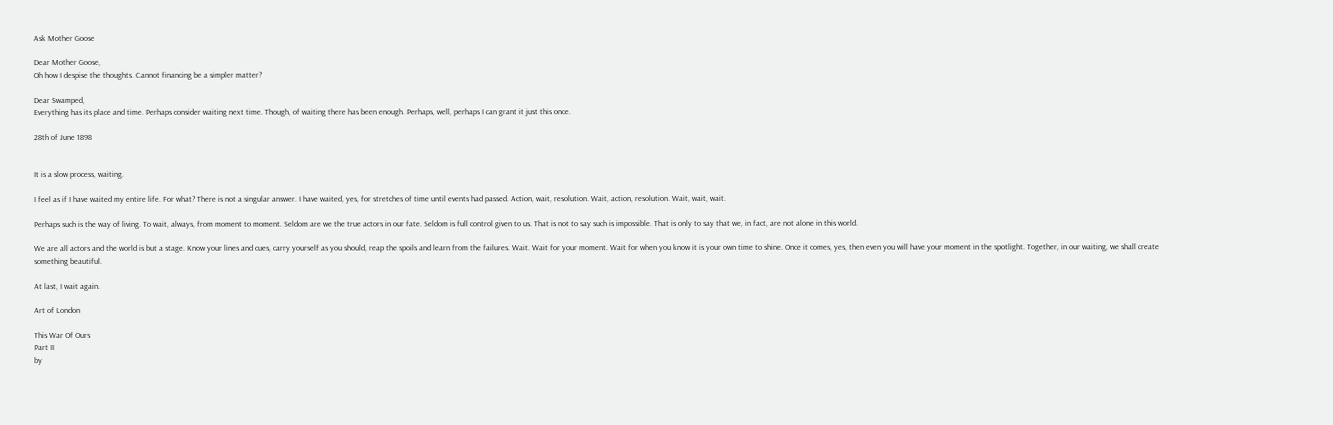Ask Mother Goose

Dear Mother Goose,
Oh how I despise the thoughts. Cannot financing be a simpler matter?

Dear Swamped,
Everything has its place and time. Perhaps consider waiting next time. Though, of waiting there has been enough. Perhaps, well, perhaps I can grant it just this once.

28th of June 1898


It is a slow process, waiting.

I feel as if I have waited my entire life. For what? There is not a singular answer. I have waited, yes, for stretches of time until events had passed. Action, wait, resolution. Wait, action, resolution. Wait, wait, wait.

Perhaps such is the way of living. To wait, always, from moment to moment. Seldom are we the true actors in our fate. Seldom is full control given to us. That is not to say such is impossible. That is only to say that we, in fact, are not alone in this world.

We are all actors and the world is but a stage. Know your lines and cues, carry yourself as you should, reap the spoils and learn from the failures. Wait. Wait for your moment. Wait for when you know it is your own time to shine. Once it comes, yes, then even you will have your moment in the spotlight. Together, in our waiting, we shall create something beautiful.

At last, I wait again.

Art of London

This War Of Ours
Part II
by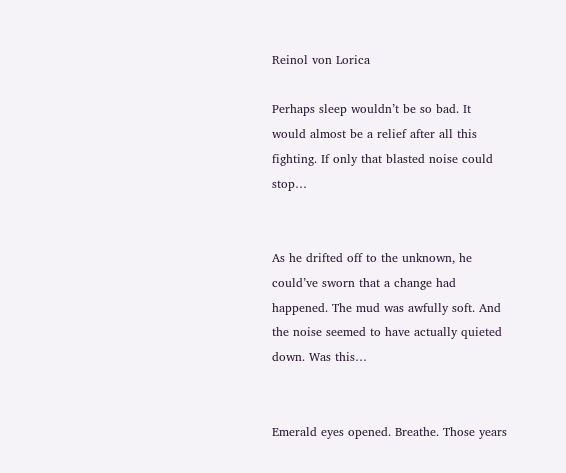Reinol von Lorica

Perhaps sleep wouldn’t be so bad. It would almost be a relief after all this fighting. If only that blasted noise could stop…


As he drifted off to the unknown, he could’ve sworn that a change had happened. The mud was awfully soft. And the noise seemed to have actually quieted down. Was this…


Emerald eyes opened. Breathe. Those years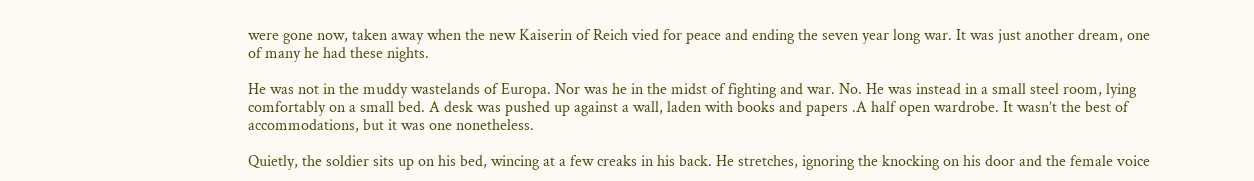were gone now, taken away when the new Kaiserin of Reich vied for peace and ending the seven year long war. It was just another dream, one of many he had these nights.

He was not in the muddy wastelands of Europa. Nor was he in the midst of fighting and war. No. He was instead in a small steel room, lying comfortably on a small bed. A desk was pushed up against a wall, laden with books and papers .A half open wardrobe. It wasn’t the best of accommodations, but it was one nonetheless.

Quietly, the soldier sits up on his bed, wincing at a few creaks in his back. He stretches, ignoring the knocking on his door and the female voice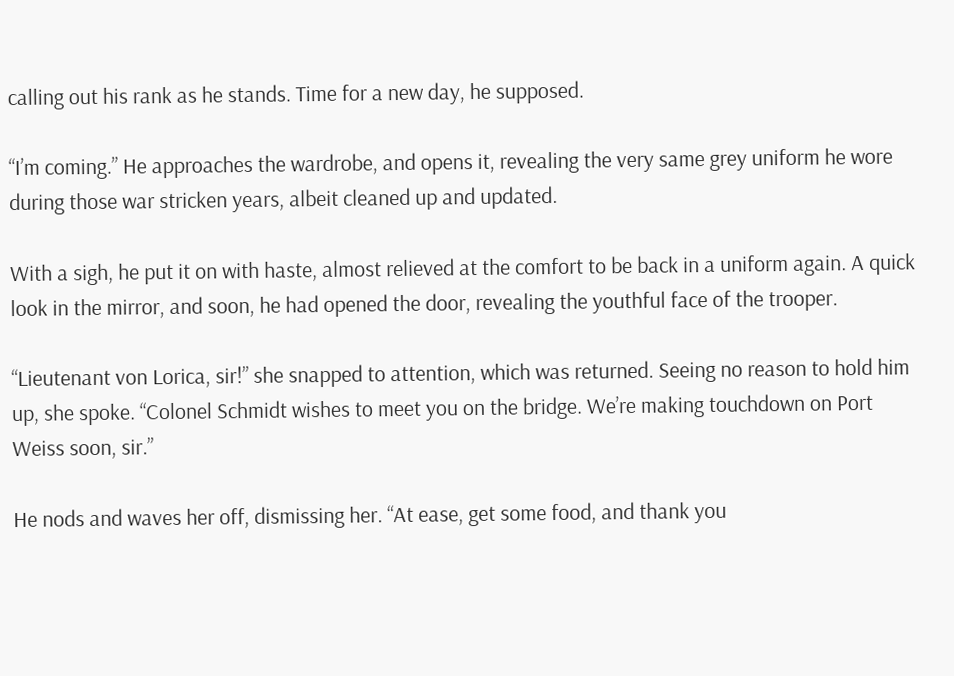calling out his rank as he stands. Time for a new day, he supposed.

“I’m coming.” He approaches the wardrobe, and opens it, revealing the very same grey uniform he wore during those war stricken years, albeit cleaned up and updated.

With a sigh, he put it on with haste, almost relieved at the comfort to be back in a uniform again. A quick look in the mirror, and soon, he had opened the door, revealing the youthful face of the trooper.

“Lieutenant von Lorica, sir!” she snapped to attention, which was returned. Seeing no reason to hold him up, she spoke. “Colonel Schmidt wishes to meet you on the bridge. We’re making touchdown on Port Weiss soon, sir.”

He nods and waves her off, dismissing her. “At ease, get some food, and thank you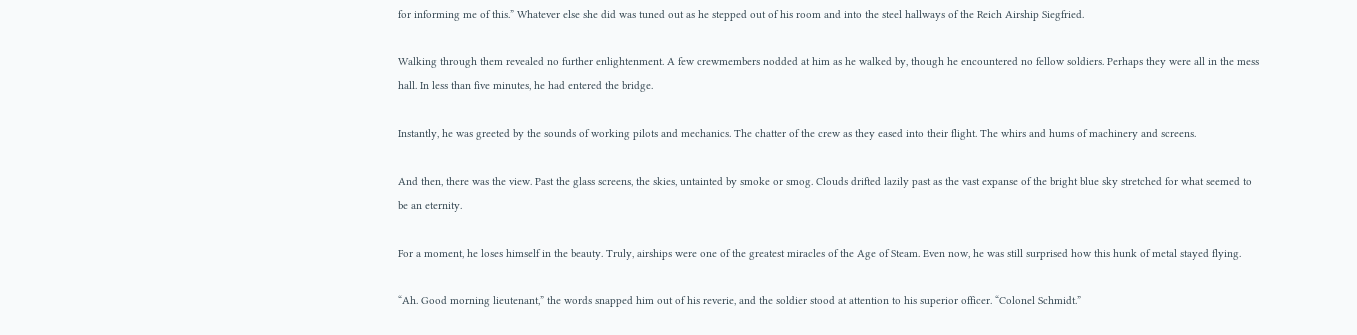for informing me of this.” Whatever else she did was tuned out as he stepped out of his room and into the steel hallways of the Reich Airship Siegfried.

Walking through them revealed no further enlightenment. A few crewmembers nodded at him as he walked by, though he encountered no fellow soldiers. Perhaps they were all in the mess hall. In less than five minutes, he had entered the bridge.

Instantly, he was greeted by the sounds of working pilots and mechanics. The chatter of the crew as they eased into their flight. The whirs and hums of machinery and screens.

And then, there was the view. Past the glass screens, the skies, untainted by smoke or smog. Clouds drifted lazily past as the vast expanse of the bright blue sky stretched for what seemed to be an eternity.

For a moment, he loses himself in the beauty. Truly, airships were one of the greatest miracles of the Age of Steam. Even now, he was still surprised how this hunk of metal stayed flying.

“Ah. Good morning lieutenant,” the words snapped him out of his reverie, and the soldier stood at attention to his superior officer. “Colonel Schmidt.”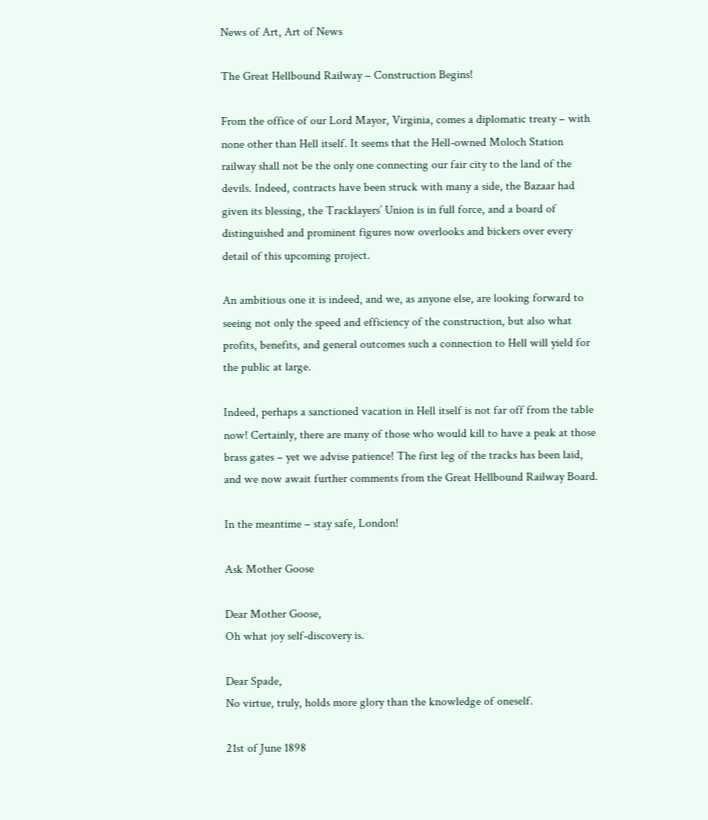News of Art, Art of News

The Great Hellbound Railway – Construction Begins!

From the office of our Lord Mayor, Virginia, comes a diplomatic treaty – with none other than Hell itself. It seems that the Hell-owned Moloch Station railway shall not be the only one connecting our fair city to the land of the devils. Indeed, contracts have been struck with many a side, the Bazaar had given its blessing, the Tracklayers’ Union is in full force, and a board of distinguished and prominent figures now overlooks and bickers over every detail of this upcoming project.

An ambitious one it is indeed, and we, as anyone else, are looking forward to seeing not only the speed and efficiency of the construction, but also what profits, benefits, and general outcomes such a connection to Hell will yield for the public at large.

Indeed, perhaps a sanctioned vacation in Hell itself is not far off from the table now! Certainly, there are many of those who would kill to have a peak at those brass gates – yet we advise patience! The first leg of the tracks has been laid, and we now await further comments from the Great Hellbound Railway Board.

In the meantime – stay safe, London!

Ask Mother Goose

Dear Mother Goose,
Oh what joy self-discovery is.

Dear Spade,
No virtue, truly, holds more glory than the knowledge of oneself.

21st of June 1898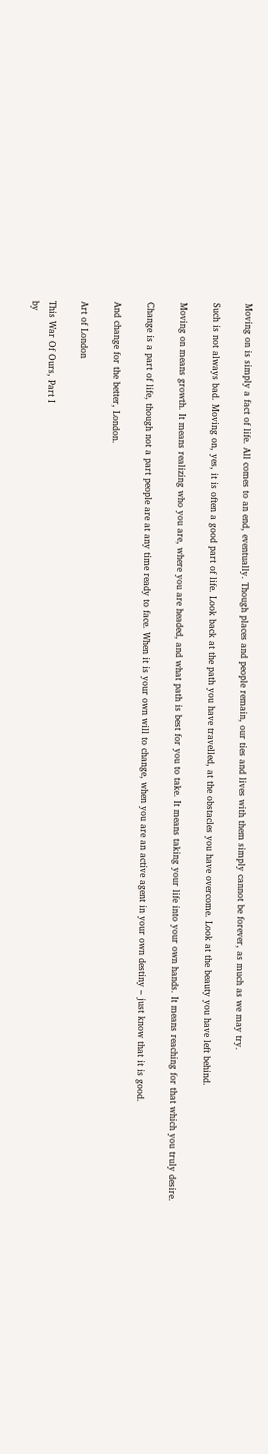Moving on is simply a fact of life. All comes to an end, eventually. Though places and people remain, our ties and lives with them simply cannot be forever, as much as we may try.

Such is not always bad. Moving on, yes, it is often a good part of life. Look back at the path you have travelled, at the obstacles you have overcome. Look at the beauty you have left behind.

Moving on means growth. It means realizing who you are, where you are headed, and what path is best for you to take. It means taking your life into your own hands. It means reaching for that which you truly desire.

Change is a part of life, though not a part people are at any time ready to face. When it is your own will to change, when you are an active agent in your own destiny – just know that it is good.

And change for the better, London.

Art of London

This War Of Ours, Part I
by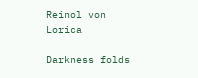Reinol von Lorica

Darkness folds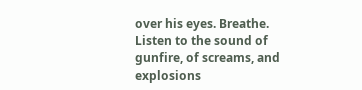over his eyes. Breathe. Listen to the sound of gunfire, of screams, and explosions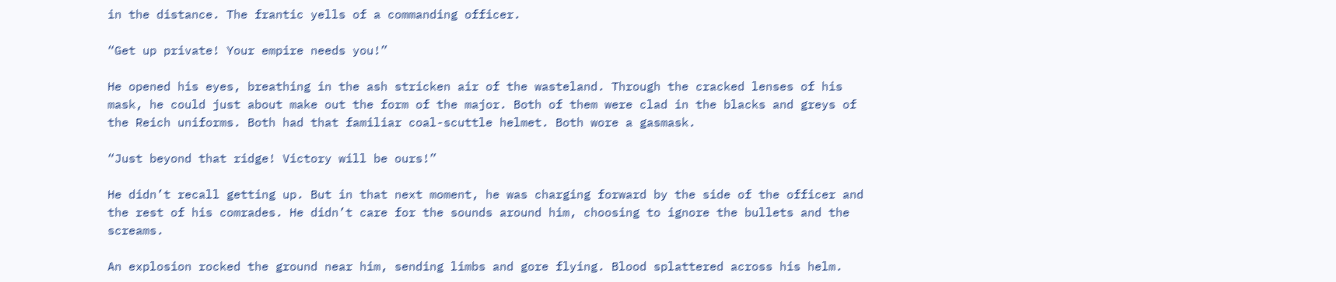in the distance. The frantic yells of a commanding officer.

“Get up private! Your empire needs you!”

He opened his eyes, breathing in the ash stricken air of the wasteland. Through the cracked lenses of his mask, he could just about make out the form of the major. Both of them were clad in the blacks and greys of the Reich uniforms. Both had that familiar coal-scuttle helmet. Both wore a gasmask.

“Just beyond that ridge! Victory will be ours!”

He didn’t recall getting up. But in that next moment, he was charging forward by the side of the officer and the rest of his comrades. He didn’t care for the sounds around him, choosing to ignore the bullets and the screams.

An explosion rocked the ground near him, sending limbs and gore flying. Blood splattered across his helm.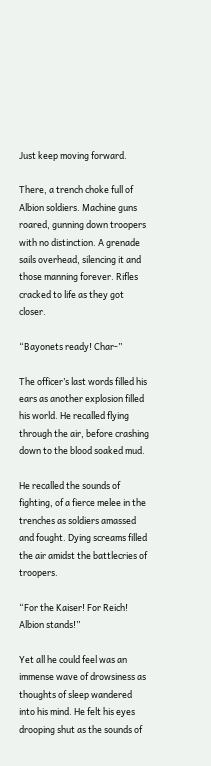Just keep moving forward.

There, a trench choke full of Albion soldiers. Machine guns roared, gunning down troopers with no distinction. A grenade sails overhead, silencing it and those manning forever. Rifles cracked to life as they got closer.

“Bayonets ready! Char-”

The officer’s last words filled his ears as another explosion filled his world. He recalled flying through the air, before crashing down to the blood soaked mud.

He recalled the sounds of fighting, of a fierce melee in the trenches as soldiers amassed and fought. Dying screams filled the air amidst the battlecries of troopers.

“For the Kaiser! For Reich! Albion stands!”

Yet all he could feel was an immense wave of drowsiness as thoughts of sleep wandered into his mind. He felt his eyes drooping shut as the sounds of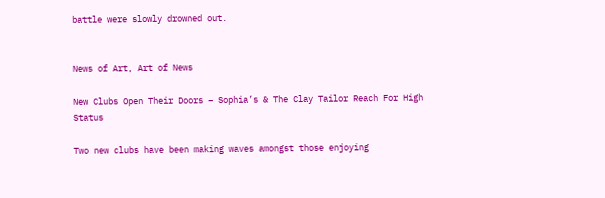battle were slowly drowned out.


News of Art, Art of News

New Clubs Open Their Doors – Sophia’s & The Clay Tailor Reach For High Status

Two new clubs have been making waves amongst those enjoying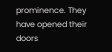prominence. They have opened their doors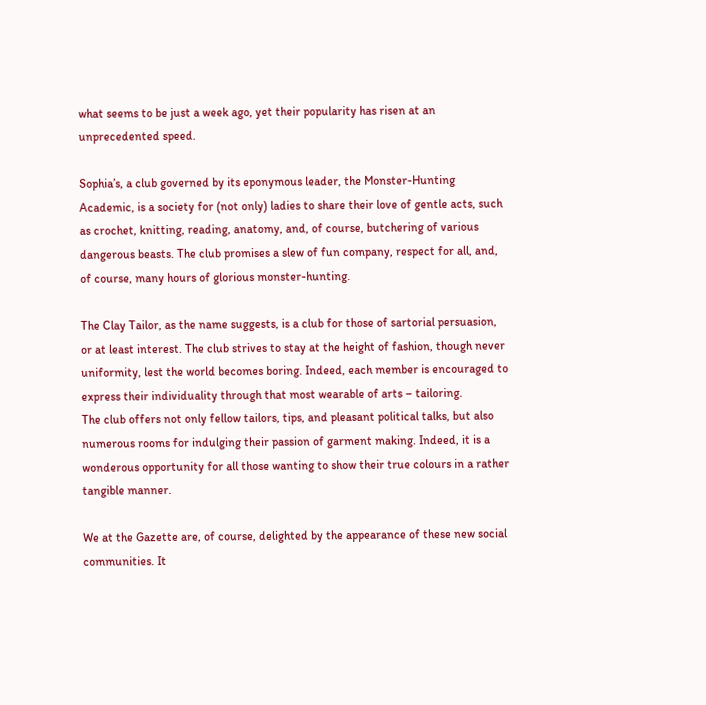what seems to be just a week ago, yet their popularity has risen at an unprecedented speed.

Sophia’s, a club governed by its eponymous leader, the Monster-Hunting Academic, is a society for (not only) ladies to share their love of gentle acts, such as crochet, knitting, reading, anatomy, and, of course, butchering of various dangerous beasts. The club promises a slew of fun company, respect for all, and, of course, many hours of glorious monster-hunting.

The Clay Tailor, as the name suggests, is a club for those of sartorial persuasion, or at least interest. The club strives to stay at the height of fashion, though never uniformity, lest the world becomes boring. Indeed, each member is encouraged to express their individuality through that most wearable of arts – tailoring.
The club offers not only fellow tailors, tips, and pleasant political talks, but also numerous rooms for indulging their passion of garment making. Indeed, it is a wonderous opportunity for all those wanting to show their true colours in a rather tangible manner.

We at the Gazette are, of course, delighted by the appearance of these new social communities. It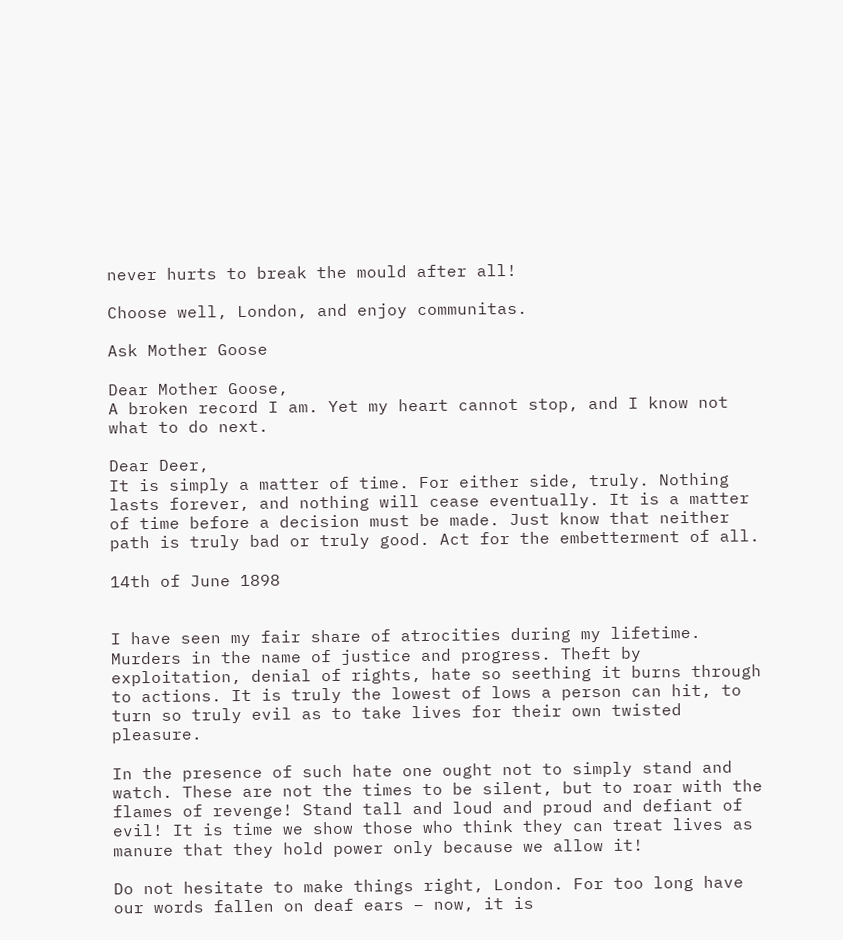never hurts to break the mould after all!

Choose well, London, and enjoy communitas.

Ask Mother Goose

Dear Mother Goose,
A broken record I am. Yet my heart cannot stop, and I know not what to do next.

Dear Deer,
It is simply a matter of time. For either side, truly. Nothing lasts forever, and nothing will cease eventually. It is a matter of time before a decision must be made. Just know that neither path is truly bad or truly good. Act for the embetterment of all.

14th of June 1898


I have seen my fair share of atrocities during my lifetime. Murders in the name of justice and progress. Theft by exploitation, denial of rights, hate so seething it burns through to actions. It is truly the lowest of lows a person can hit, to turn so truly evil as to take lives for their own twisted pleasure.

In the presence of such hate one ought not to simply stand and watch. These are not the times to be silent, but to roar with the flames of revenge! Stand tall and loud and proud and defiant of evil! It is time we show those who think they can treat lives as manure that they hold power only because we allow it!

Do not hesitate to make things right, London. For too long have our words fallen on deaf ears – now, it is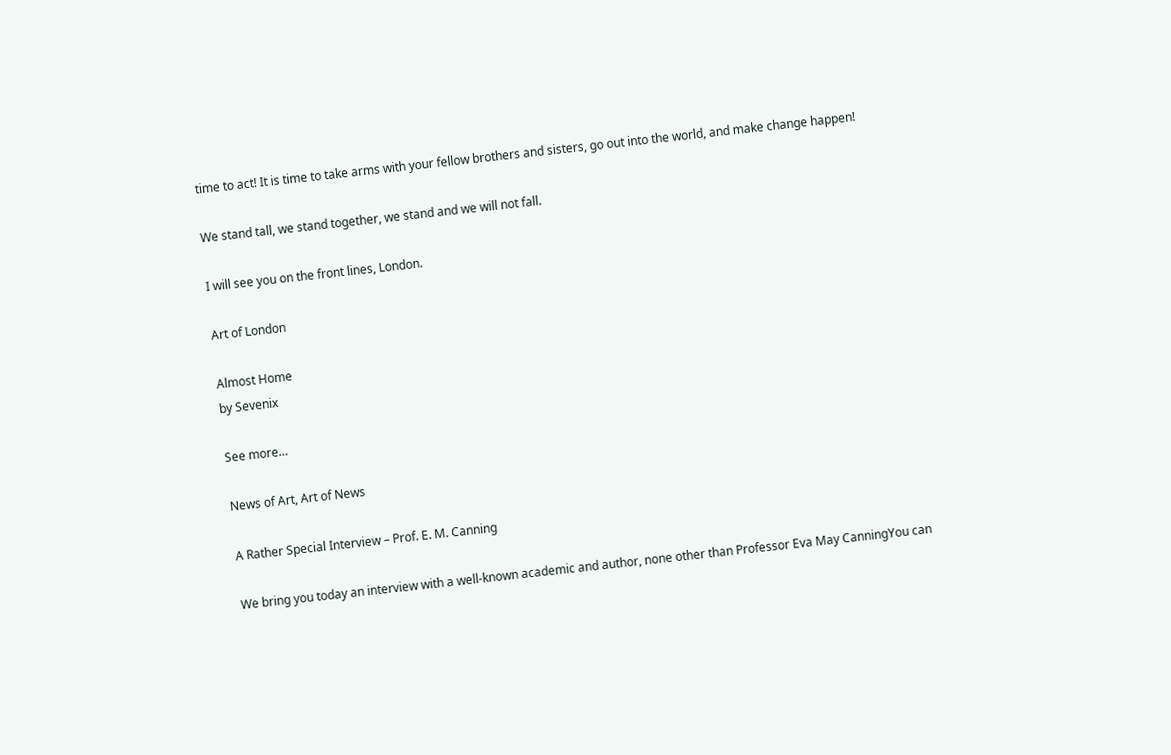time to act! It is time to take arms with your fellow brothers and sisters, go out into the world, and make change happen!

We stand tall, we stand together, we stand and we will not fall.

I will see you on the front lines, London.

Art of London

Almost Home
by Sevenix

See more…

News of Art, Art of News

A Rather Special Interview – Prof. E. M. Canning

We bring you today an interview with a well-known academic and author, none other than Professor Eva May CanningYou can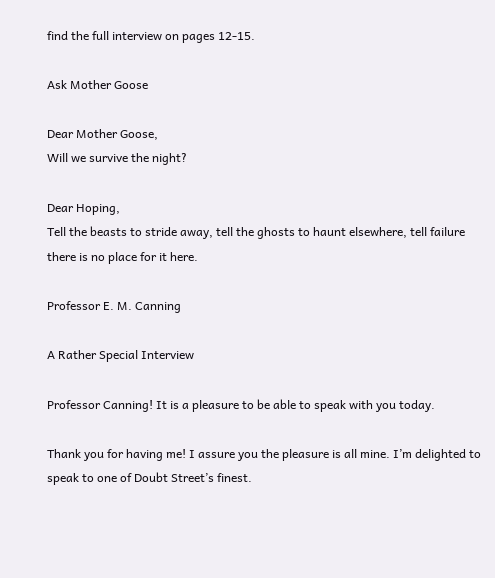find the full interview on pages 12-15.

Ask Mother Goose

Dear Mother Goose,
Will we survive the night?

Dear Hoping,
Tell the beasts to stride away, tell the ghosts to haunt elsewhere, tell failure there is no place for it here.

Professor E. M. Canning

A Rather Special Interview

Professor Canning! It is a pleasure to be able to speak with you today.

Thank you for having me! I assure you the pleasure is all mine. I’m delighted to speak to one of Doubt Street’s finest.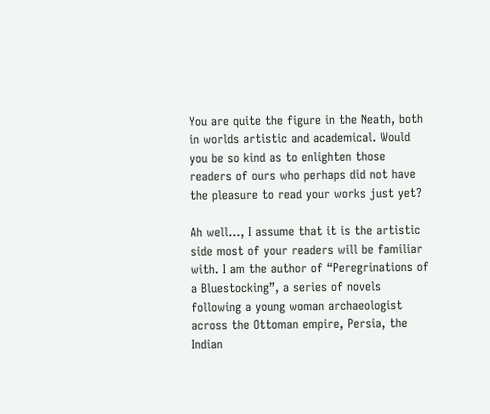You are quite the figure in the Neath, both in worlds artistic and academical. Would you be so kind as to enlighten those readers of ours who perhaps did not have the pleasure to read your works just yet?

Ah well…, I assume that it is the artistic side most of your readers will be familiar with. I am the author of “Peregrinations of a Bluestocking”, a series of novels following a young woman archaeologist across the Ottoman empire, Persia, the Indian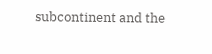subcontinent and the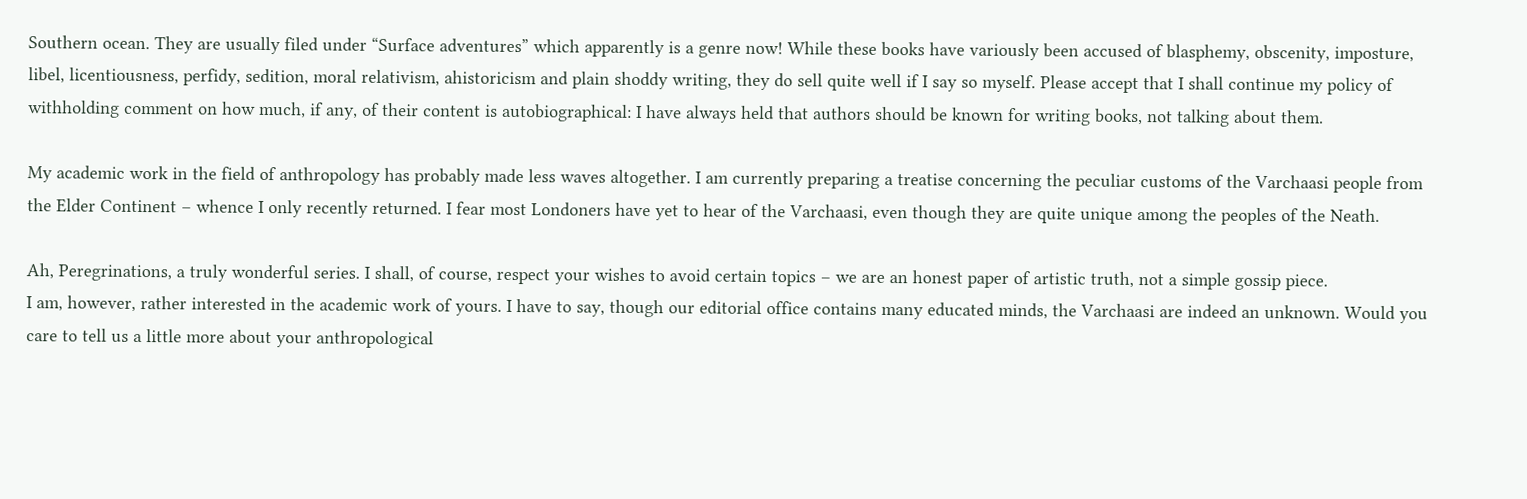Southern ocean. They are usually filed under “Surface adventures” which apparently is a genre now! While these books have variously been accused of blasphemy, obscenity, imposture, libel, licentiousness, perfidy, sedition, moral relativism, ahistoricism and plain shoddy writing, they do sell quite well if I say so myself. Please accept that I shall continue my policy of withholding comment on how much, if any, of their content is autobiographical: I have always held that authors should be known for writing books, not talking about them.

My academic work in the field of anthropology has probably made less waves altogether. I am currently preparing a treatise concerning the peculiar customs of the Varchaasi people from the Elder Continent – whence I only recently returned. I fear most Londoners have yet to hear of the Varchaasi, even though they are quite unique among the peoples of the Neath.

Ah, Peregrinations, a truly wonderful series. I shall, of course, respect your wishes to avoid certain topics – we are an honest paper of artistic truth, not a simple gossip piece.
I am, however, rather interested in the academic work of yours. I have to say, though our editorial office contains many educated minds, the Varchaasi are indeed an unknown. Would you care to tell us a little more about your anthropological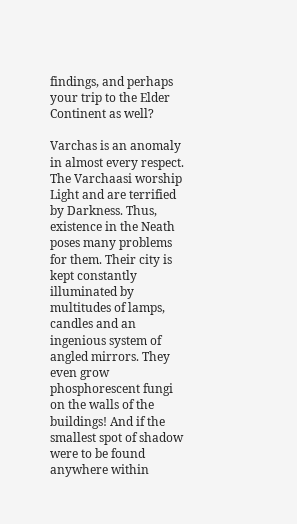findings, and perhaps your trip to the Elder Continent as well?

Varchas is an anomaly in almost every respect. The Varchaasi worship Light and are terrified by Darkness. Thus, existence in the Neath poses many problems for them. Their city is kept constantly illuminated by multitudes of lamps, candles and an ingenious system of angled mirrors. They even grow phosphorescent fungi on the walls of the buildings! And if the smallest spot of shadow were to be found anywhere within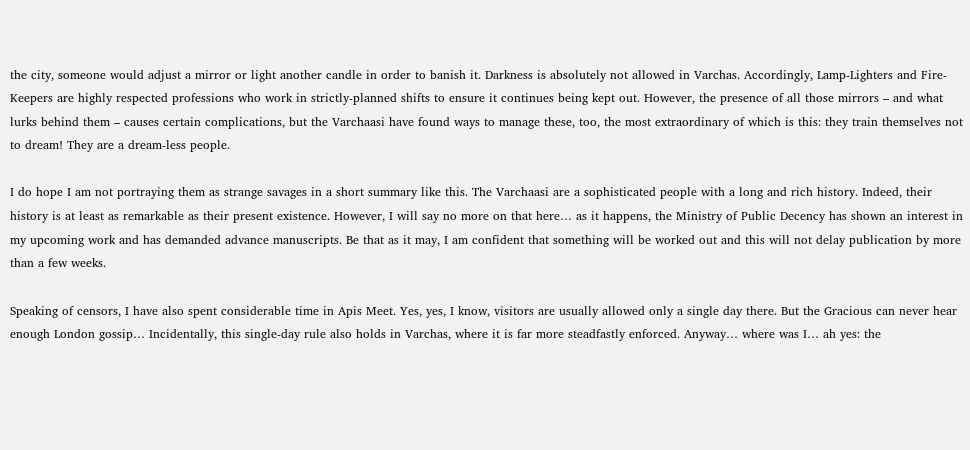the city, someone would adjust a mirror or light another candle in order to banish it. Darkness is absolutely not allowed in Varchas. Accordingly, Lamp-Lighters and Fire-Keepers are highly respected professions who work in strictly-planned shifts to ensure it continues being kept out. However, the presence of all those mirrors – and what lurks behind them – causes certain complications, but the Varchaasi have found ways to manage these, too, the most extraordinary of which is this: they train themselves not to dream! They are a dream-less people.

I do hope I am not portraying them as strange savages in a short summary like this. The Varchaasi are a sophisticated people with a long and rich history. Indeed, their history is at least as remarkable as their present existence. However, I will say no more on that here… as it happens, the Ministry of Public Decency has shown an interest in my upcoming work and has demanded advance manuscripts. Be that as it may, I am confident that something will be worked out and this will not delay publication by more than a few weeks.

Speaking of censors, I have also spent considerable time in Apis Meet. Yes, yes, I know, visitors are usually allowed only a single day there. But the Gracious can never hear enough London gossip… Incidentally, this single-day rule also holds in Varchas, where it is far more steadfastly enforced. Anyway… where was I… ah yes: the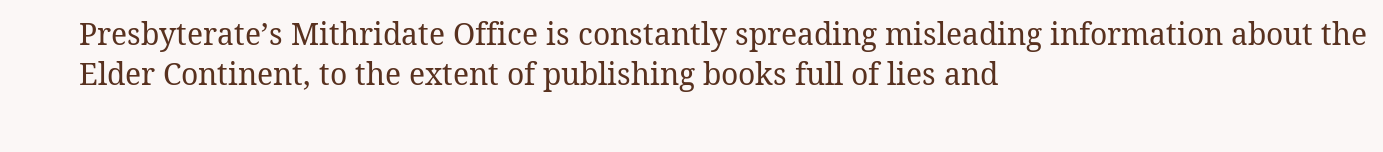Presbyterate’s Mithridate Office is constantly spreading misleading information about the Elder Continent, to the extent of publishing books full of lies and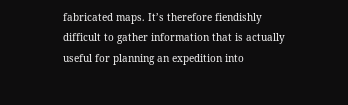fabricated maps. It’s therefore fiendishly difficult to gather information that is actually useful for planning an expedition into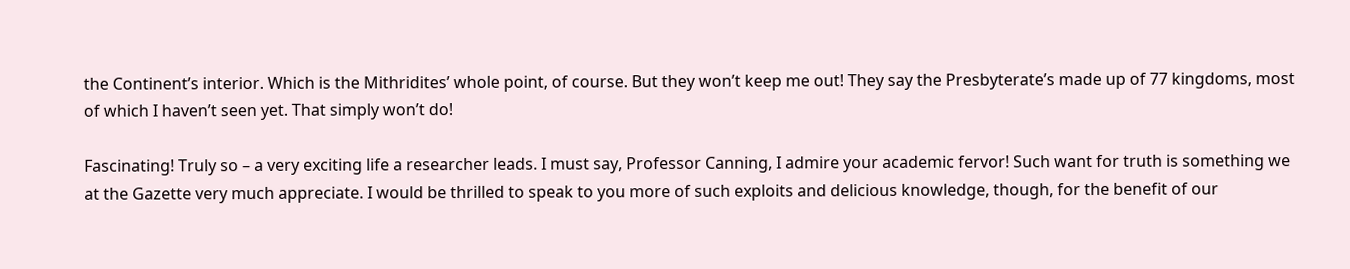the Continent’s interior. Which is the Mithridites’ whole point, of course. But they won’t keep me out! They say the Presbyterate’s made up of 77 kingdoms, most of which I haven’t seen yet. That simply won’t do!

Fascinating! Truly so – a very exciting life a researcher leads. I must say, Professor Canning, I admire your academic fervor! Such want for truth is something we at the Gazette very much appreciate. I would be thrilled to speak to you more of such exploits and delicious knowledge, though, for the benefit of our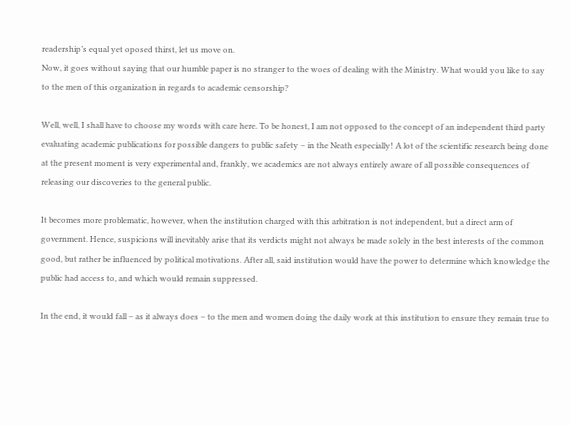readership’s equal yet oposed thirst, let us move on.
Now, it goes without saying that our humble paper is no stranger to the woes of dealing with the Ministry. What would you like to say to the men of this organization in regards to academic censorship?

Well, well, I shall have to choose my words with care here. To be honest, I am not opposed to the concept of an independent third party evaluating academic publications for possible dangers to public safety – in the Neath especially! A lot of the scientific research being done at the present moment is very experimental and, frankly, we academics are not always entirely aware of all possible consequences of releasing our discoveries to the general public.

It becomes more problematic, however, when the institution charged with this arbitration is not independent, but a direct arm of government. Hence, suspicions will inevitably arise that its verdicts might not always be made solely in the best interests of the common good, but rather be influenced by political motivations. After all, said institution would have the power to determine which knowledge the public had access to, and which would remain suppressed.

In the end, it would fall – as it always does – to the men and women doing the daily work at this institution to ensure they remain true to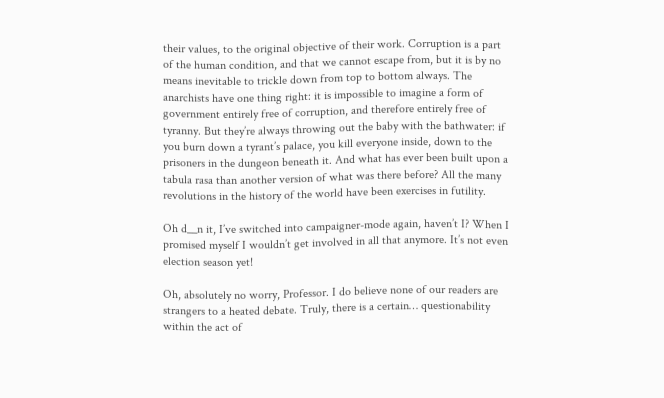their values, to the original objective of their work. Corruption is a part of the human condition, and that we cannot escape from, but it is by no means inevitable to trickle down from top to bottom always. The anarchists have one thing right: it is impossible to imagine a form of government entirely free of corruption, and therefore entirely free of tyranny. But they’re always throwing out the baby with the bathwater: if you burn down a tyrant’s palace, you kill everyone inside, down to the prisoners in the dungeon beneath it. And what has ever been built upon a tabula rasa than another version of what was there before? All the many revolutions in the history of the world have been exercises in futility.

Oh d__n it, I’ve switched into campaigner-mode again, haven’t I? When I promised myself I wouldn’t get involved in all that anymore. It’s not even election season yet!

Oh, absolutely no worry, Professor. I do believe none of our readers are strangers to a heated debate. Truly, there is a certain… questionability within the act of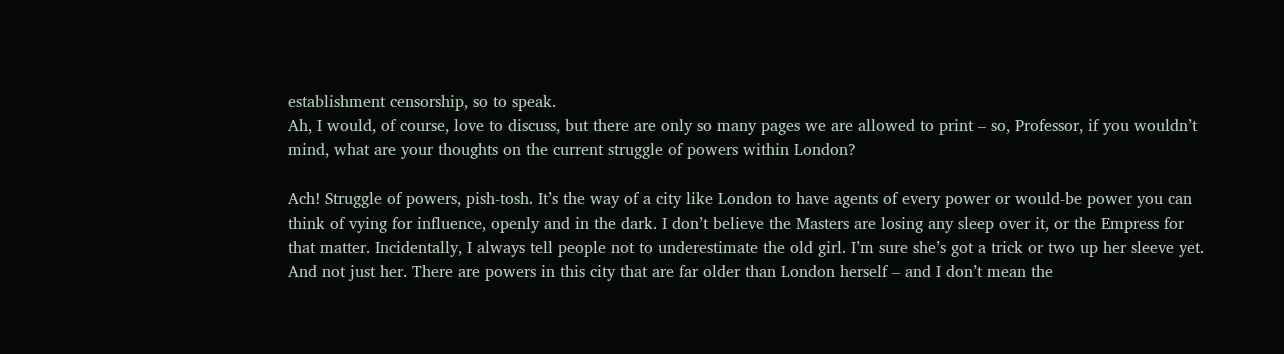establishment censorship, so to speak.
Ah, I would, of course, love to discuss, but there are only so many pages we are allowed to print – so, Professor, if you wouldn’t mind, what are your thoughts on the current struggle of powers within London?

Ach! Struggle of powers, pish-tosh. It’s the way of a city like London to have agents of every power or would-be power you can think of vying for influence, openly and in the dark. I don’t believe the Masters are losing any sleep over it, or the Empress for that matter. Incidentally, I always tell people not to underestimate the old girl. I’m sure she’s got a trick or two up her sleeve yet. And not just her. There are powers in this city that are far older than London herself – and I don’t mean the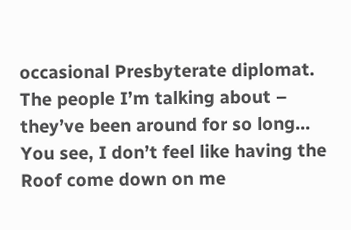occasional Presbyterate diplomat. The people I’m talking about – they’ve been around for so long… You see, I don’t feel like having the Roof come down on me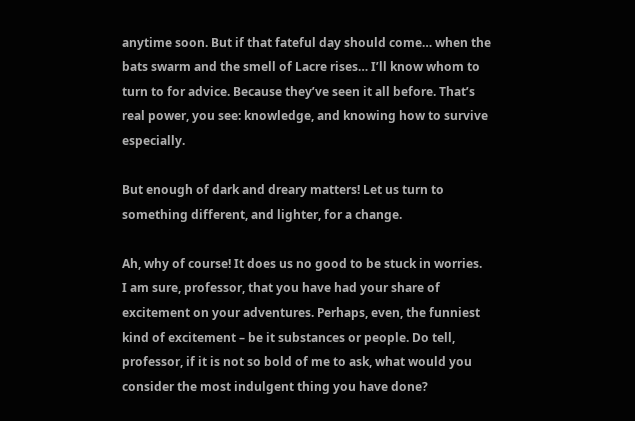anytime soon. But if that fateful day should come… when the bats swarm and the smell of Lacre rises… I’ll know whom to turn to for advice. Because they’ve seen it all before. That’s real power, you see: knowledge, and knowing how to survive especially.

But enough of dark and dreary matters! Let us turn to something different, and lighter, for a change.

Ah, why of course! It does us no good to be stuck in worries.
I am sure, professor, that you have had your share of excitement on your adventures. Perhaps, even, the funniest kind of excitement – be it substances or people. Do tell, professor, if it is not so bold of me to ask, what would you consider the most indulgent thing you have done?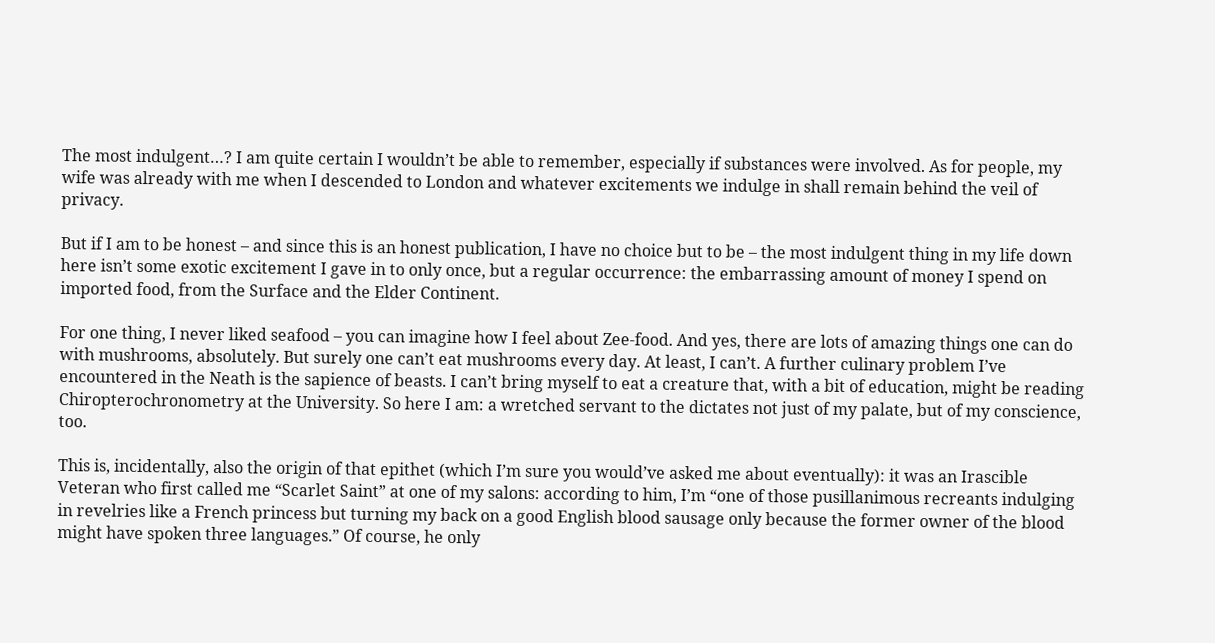The most indulgent…? I am quite certain I wouldn’t be able to remember, especially if substances were involved. As for people, my wife was already with me when I descended to London and whatever excitements we indulge in shall remain behind the veil of privacy.

But if I am to be honest – and since this is an honest publication, I have no choice but to be – the most indulgent thing in my life down here isn’t some exotic excitement I gave in to only once, but a regular occurrence: the embarrassing amount of money I spend on imported food, from the Surface and the Elder Continent.

For one thing, I never liked seafood – you can imagine how I feel about Zee-food. And yes, there are lots of amazing things one can do with mushrooms, absolutely. But surely one can’t eat mushrooms every day. At least, I can’t. A further culinary problem I’ve encountered in the Neath is the sapience of beasts. I can’t bring myself to eat a creature that, with a bit of education, might be reading Chiropterochronometry at the University. So here I am: a wretched servant to the dictates not just of my palate, but of my conscience, too.

This is, incidentally, also the origin of that epithet (which I’m sure you would’ve asked me about eventually): it was an Irascible Veteran who first called me “Scarlet Saint” at one of my salons: according to him, I’m “one of those pusillanimous recreants indulging in revelries like a French princess but turning my back on a good English blood sausage only because the former owner of the blood might have spoken three languages.” Of course, he only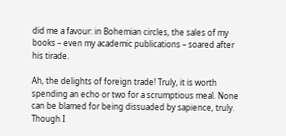did me a favour: in Bohemian circles, the sales of my books – even my academic publications – soared after his tirade.

Ah, the delights of foreign trade! Truly, it is worth spending an echo or two for a scrumptious meal. None can be blamed for being dissuaded by sapience, truly. Though I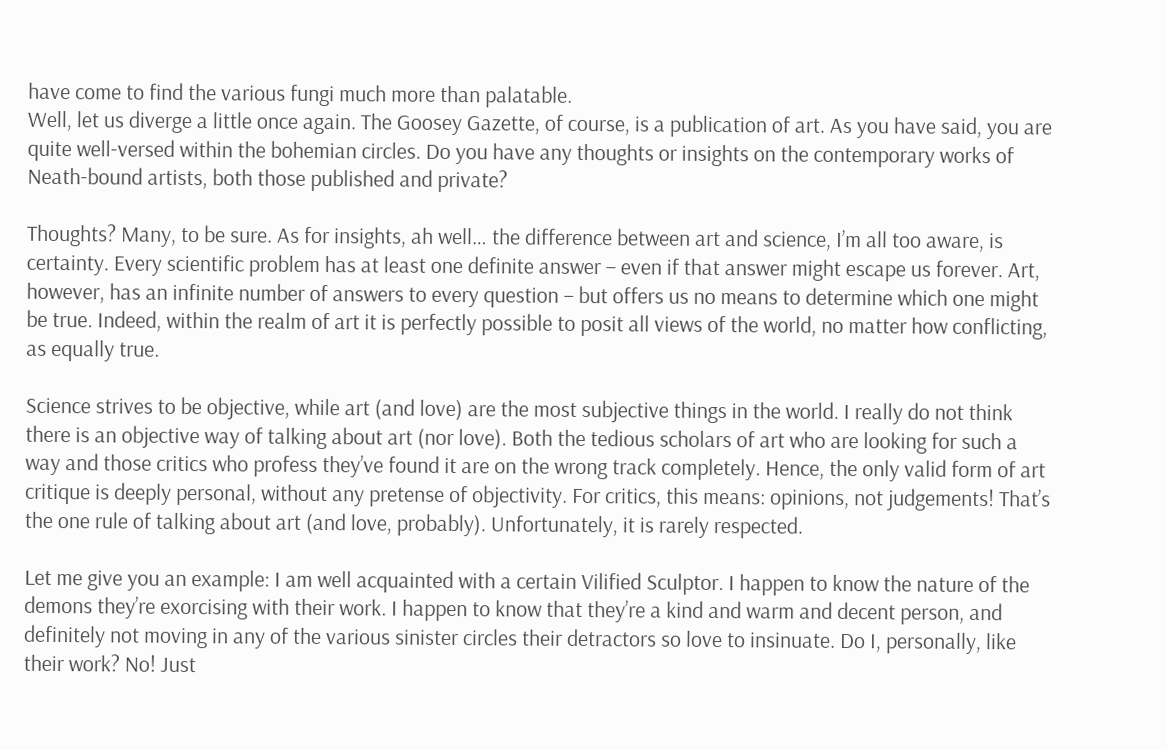have come to find the various fungi much more than palatable.
Well, let us diverge a little once again. The Goosey Gazette, of course, is a publication of art. As you have said, you are quite well-versed within the bohemian circles. Do you have any thoughts or insights on the contemporary works of Neath-bound artists, both those published and private?

Thoughts? Many, to be sure. As for insights, ah well… the difference between art and science, I’m all too aware, is certainty. Every scientific problem has at least one definite answer – even if that answer might escape us forever. Art, however, has an infinite number of answers to every question – but offers us no means to determine which one might be true. Indeed, within the realm of art it is perfectly possible to posit all views of the world, no matter how conflicting, as equally true.

Science strives to be objective, while art (and love) are the most subjective things in the world. I really do not think there is an objective way of talking about art (nor love). Both the tedious scholars of art who are looking for such a way and those critics who profess they’ve found it are on the wrong track completely. Hence, the only valid form of art critique is deeply personal, without any pretense of objectivity. For critics, this means: opinions, not judgements! That’s the one rule of talking about art (and love, probably). Unfortunately, it is rarely respected.

Let me give you an example: I am well acquainted with a certain Vilified Sculptor. I happen to know the nature of the demons they’re exorcising with their work. I happen to know that they’re a kind and warm and decent person, and definitely not moving in any of the various sinister circles their detractors so love to insinuate. Do I, personally, like their work? No! Just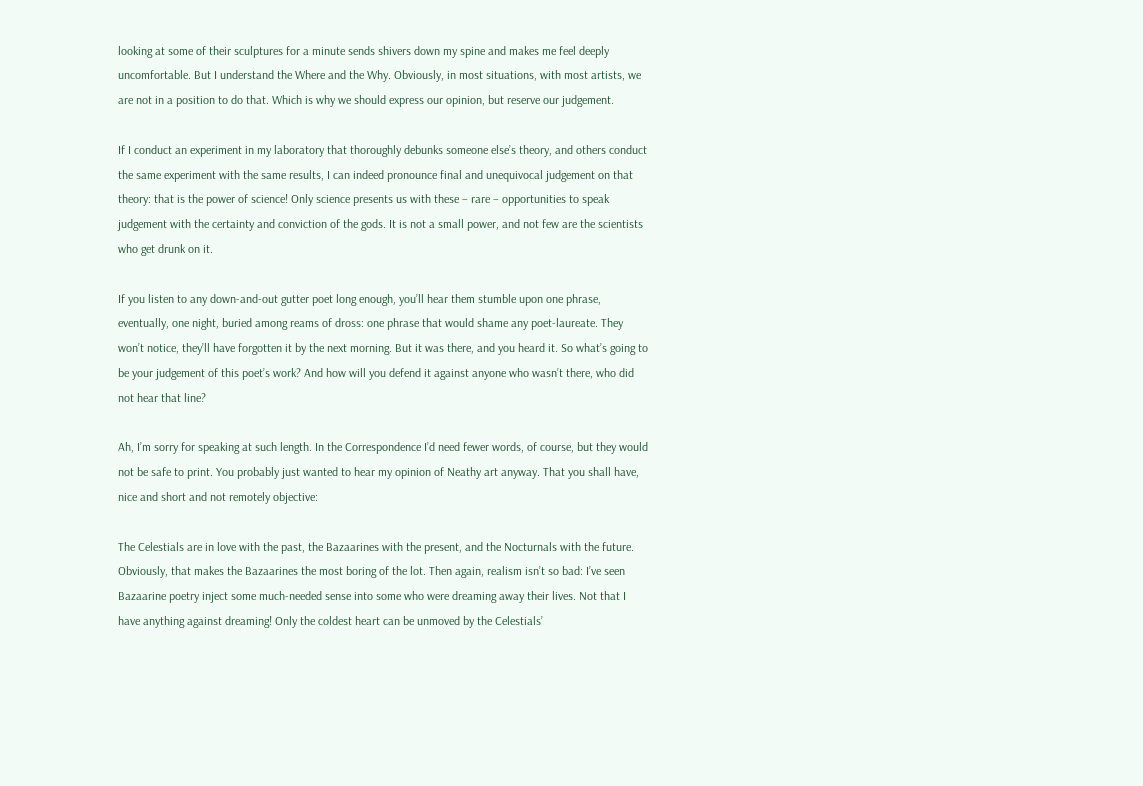looking at some of their sculptures for a minute sends shivers down my spine and makes me feel deeply uncomfortable. But I understand the Where and the Why. Obviously, in most situations, with most artists, we are not in a position to do that. Which is why we should express our opinion, but reserve our judgement.

If I conduct an experiment in my laboratory that thoroughly debunks someone else’s theory, and others conduct the same experiment with the same results, I can indeed pronounce final and unequivocal judgement on that theory: that is the power of science! Only science presents us with these – rare – opportunities to speak judgement with the certainty and conviction of the gods. It is not a small power, and not few are the scientists who get drunk on it.

If you listen to any down-and-out gutter poet long enough, you’ll hear them stumble upon one phrase, eventually, one night, buried among reams of dross: one phrase that would shame any poet-laureate. They won’t notice, they’ll have forgotten it by the next morning. But it was there, and you heard it. So what’s going to be your judgement of this poet’s work? And how will you defend it against anyone who wasn’t there, who did not hear that line?

Ah, I’m sorry for speaking at such length. In the Correspondence I’d need fewer words, of course, but they would not be safe to print. You probably just wanted to hear my opinion of Neathy art anyway. That you shall have, nice and short and not remotely objective:

The Celestials are in love with the past, the Bazaarines with the present, and the Nocturnals with the future. Obviously, that makes the Bazaarines the most boring of the lot. Then again, realism isn’t so bad: I’ve seen Bazaarine poetry inject some much-needed sense into some who were dreaming away their lives. Not that I have anything against dreaming! Only the coldest heart can be unmoved by the Celestials’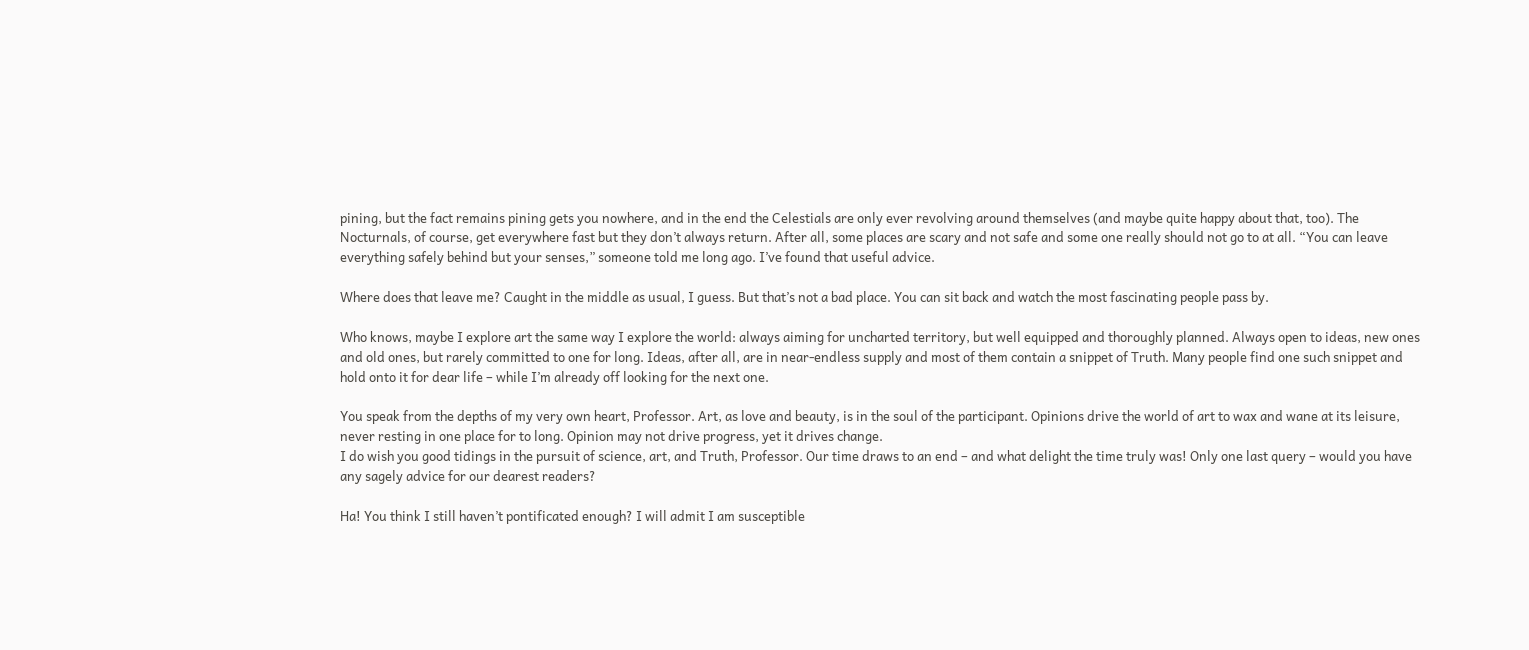pining, but the fact remains pining gets you nowhere, and in the end the Celestials are only ever revolving around themselves (and maybe quite happy about that, too). The Nocturnals, of course, get everywhere fast but they don’t always return. After all, some places are scary and not safe and some one really should not go to at all. “You can leave everything safely behind but your senses,” someone told me long ago. I’ve found that useful advice.

Where does that leave me? Caught in the middle as usual, I guess. But that’s not a bad place. You can sit back and watch the most fascinating people pass by.

Who knows, maybe I explore art the same way I explore the world: always aiming for uncharted territory, but well equipped and thoroughly planned. Always open to ideas, new ones and old ones, but rarely committed to one for long. Ideas, after all, are in near-endless supply and most of them contain a snippet of Truth. Many people find one such snippet and hold onto it for dear life – while I’m already off looking for the next one.

You speak from the depths of my very own heart, Professor. Art, as love and beauty, is in the soul of the participant. Opinions drive the world of art to wax and wane at its leisure, never resting in one place for to long. Opinion may not drive progress, yet it drives change.
I do wish you good tidings in the pursuit of science, art, and Truth, Professor. Our time draws to an end – and what delight the time truly was! Only one last query – would you have any sagely advice for our dearest readers?

Ha! You think I still haven’t pontificated enough? I will admit I am susceptible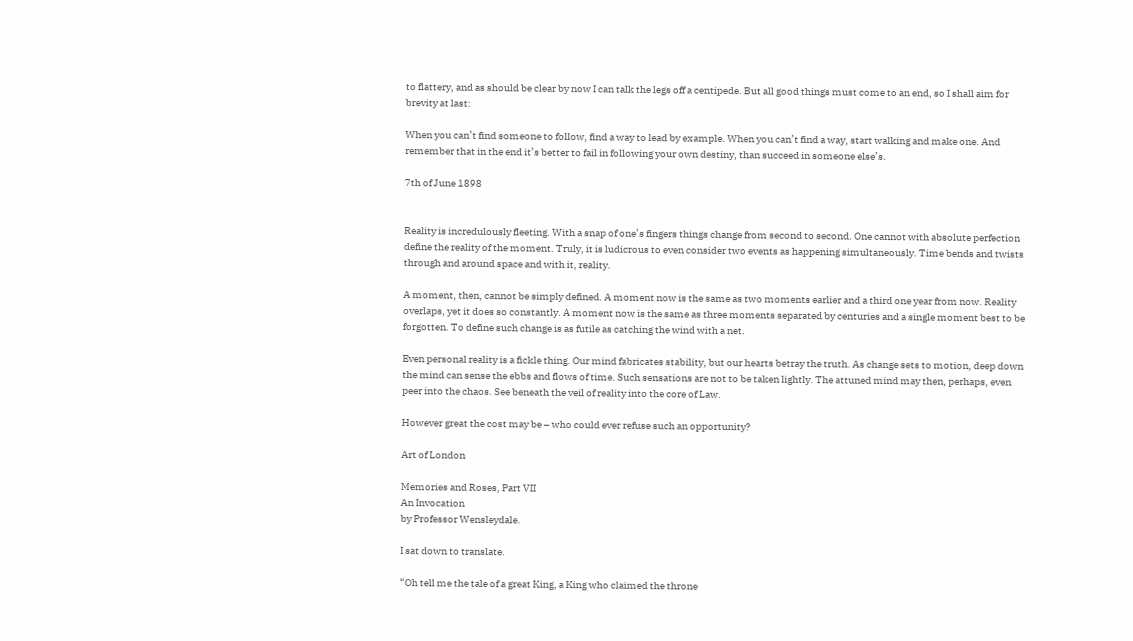to flattery, and as should be clear by now I can talk the legs off a centipede. But all good things must come to an end, so I shall aim for brevity at last:

When you can’t find someone to follow, find a way to lead by example. When you can’t find a way, start walking and make one. And remember that in the end it’s better to fail in following your own destiny, than succeed in someone else’s.

7th of June 1898


Reality is incredulously fleeting. With a snap of one’s fingers things change from second to second. One cannot with absolute perfection define the reality of the moment. Truly, it is ludicrous to even consider two events as happening simultaneously. Time bends and twists through and around space and with it, reality.

A moment, then, cannot be simply defined. A moment now is the same as two moments earlier and a third one year from now. Reality overlaps, yet it does so constantly. A moment now is the same as three moments separated by centuries and a single moment best to be forgotten. To define such change is as futile as catching the wind with a net.

Even personal reality is a fickle thing. Our mind fabricates stability, but our hearts betray the truth. As change sets to motion, deep down the mind can sense the ebbs and flows of time. Such sensations are not to be taken lightly. The attuned mind may then, perhaps, even peer into the chaos. See beneath the veil of reality into the core of Law.

However great the cost may be – who could ever refuse such an opportunity?

Art of London

Memories and Roses, Part VII
An Invocation
by Professor Wensleydale.

I sat down to translate.

“Oh tell me the tale of a great King, a King who claimed the throne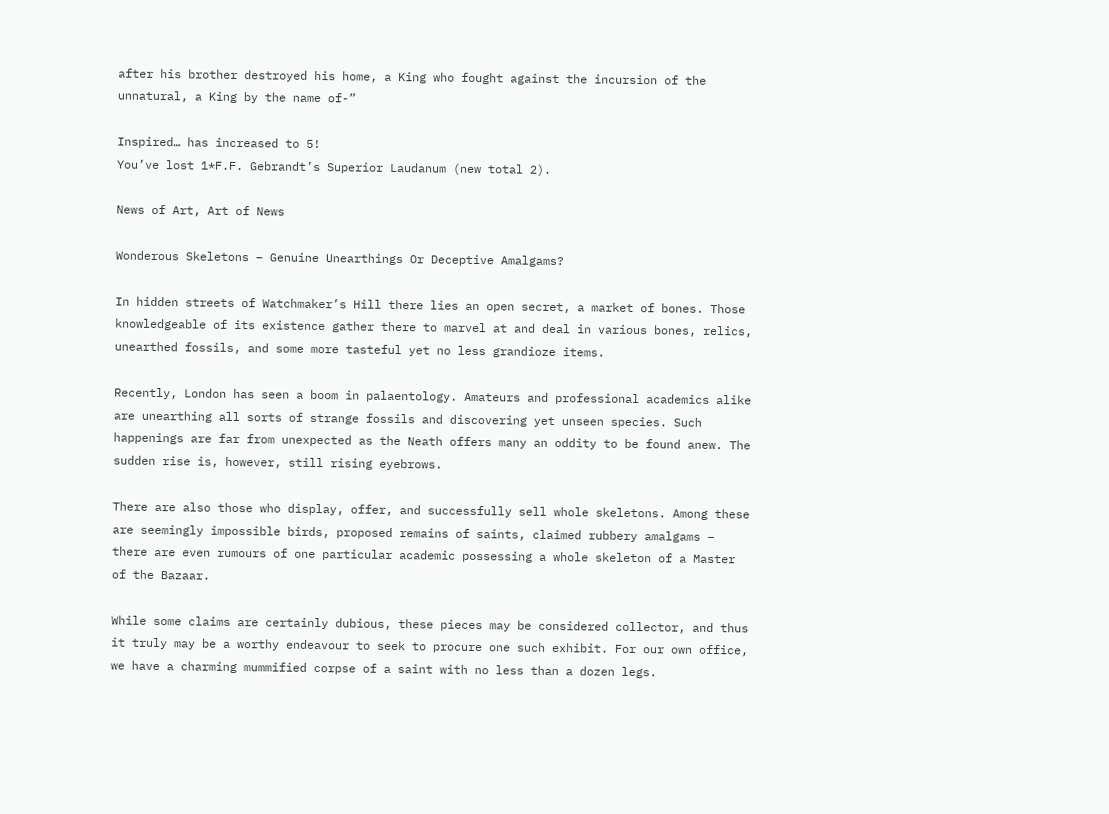after his brother destroyed his home, a King who fought against the incursion of the unnatural, a King by the name of-”

Inspired… has increased to 5!
You’ve lost 1*F.F. Gebrandt’s Superior Laudanum (new total 2).

News of Art, Art of News

Wonderous Skeletons – Genuine Unearthings Or Deceptive Amalgams?

In hidden streets of Watchmaker’s Hill there lies an open secret, a market of bones. Those knowledgeable of its existence gather there to marvel at and deal in various bones, relics, unearthed fossils, and some more tasteful yet no less grandioze items.

Recently, London has seen a boom in palaentology. Amateurs and professional academics alike are unearthing all sorts of strange fossils and discovering yet unseen species. Such happenings are far from unexpected as the Neath offers many an oddity to be found anew. The sudden rise is, however, still rising eyebrows.

There are also those who display, offer, and successfully sell whole skeletons. Among these are seemingly impossible birds, proposed remains of saints, claimed rubbery amalgams – there are even rumours of one particular academic possessing a whole skeleton of a Master of the Bazaar.

While some claims are certainly dubious, these pieces may be considered collector, and thus it truly may be a worthy endeavour to seek to procure one such exhibit. For our own office, we have a charming mummified corpse of a saint with no less than a dozen legs.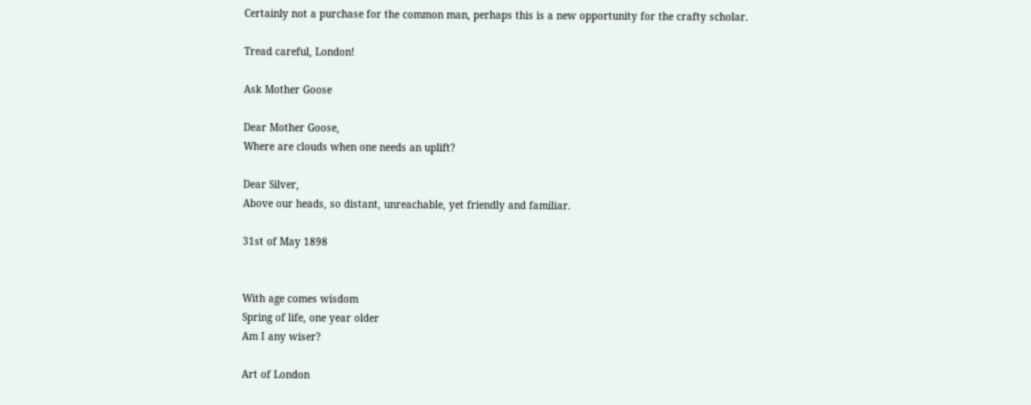Certainly not a purchase for the common man, perhaps this is a new opportunity for the crafty scholar.

Tread careful, London!

Ask Mother Goose

Dear Mother Goose,
Where are clouds when one needs an uplift?

Dear Silver,
Above our heads, so distant, unreachable, yet friendly and familiar.

31st of May 1898


With age comes wisdom
Spring of life, one year older
Am I any wiser?

Art of London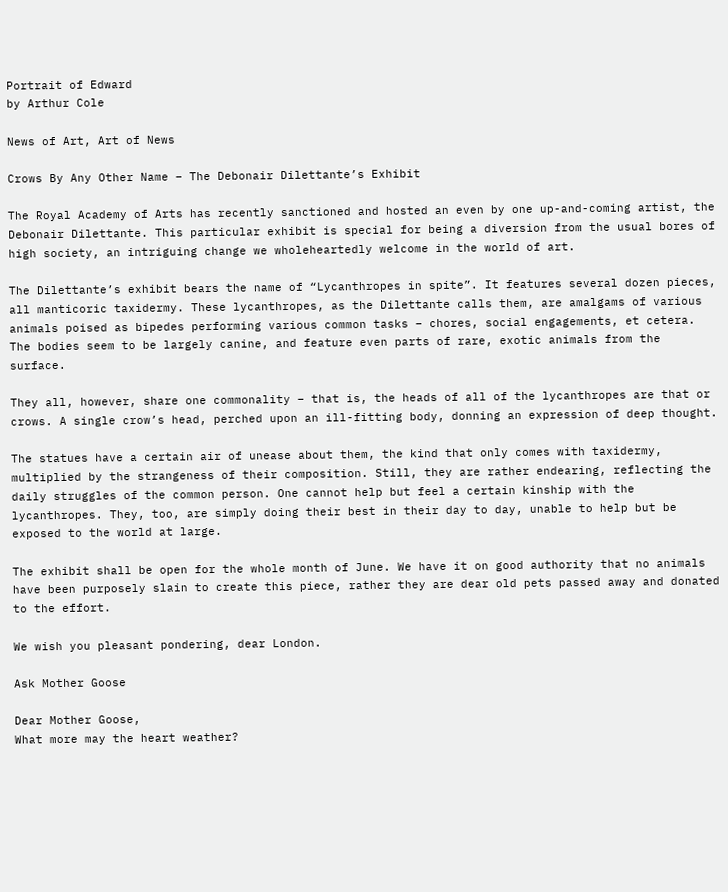Portrait of Edward
by Arthur Cole

News of Art, Art of News

Crows By Any Other Name – The Debonair Dilettante’s Exhibit

The Royal Academy of Arts has recently sanctioned and hosted an even by one up-and-coming artist, the Debonair Dilettante. This particular exhibit is special for being a diversion from the usual bores of high society, an intriguing change we wholeheartedly welcome in the world of art.

The Dilettante’s exhibit bears the name of “Lycanthropes in spite”. It features several dozen pieces, all manticoric taxidermy. These lycanthropes, as the Dilettante calls them, are amalgams of various animals poised as bipedes performing various common tasks – chores, social engagements, et cetera. The bodies seem to be largely canine, and feature even parts of rare, exotic animals from the surface.

They all, however, share one commonality – that is, the heads of all of the lycanthropes are that or crows. A single crow’s head, perched upon an ill-fitting body, donning an expression of deep thought.

The statues have a certain air of unease about them, the kind that only comes with taxidermy, multiplied by the strangeness of their composition. Still, they are rather endearing, reflecting the daily struggles of the common person. One cannot help but feel a certain kinship with the lycanthropes. They, too, are simply doing their best in their day to day, unable to help but be exposed to the world at large.

The exhibit shall be open for the whole month of June. We have it on good authority that no animals have been purposely slain to create this piece, rather they are dear old pets passed away and donated to the effort.

We wish you pleasant pondering, dear London.

Ask Mother Goose

Dear Mother Goose,
What more may the heart weather?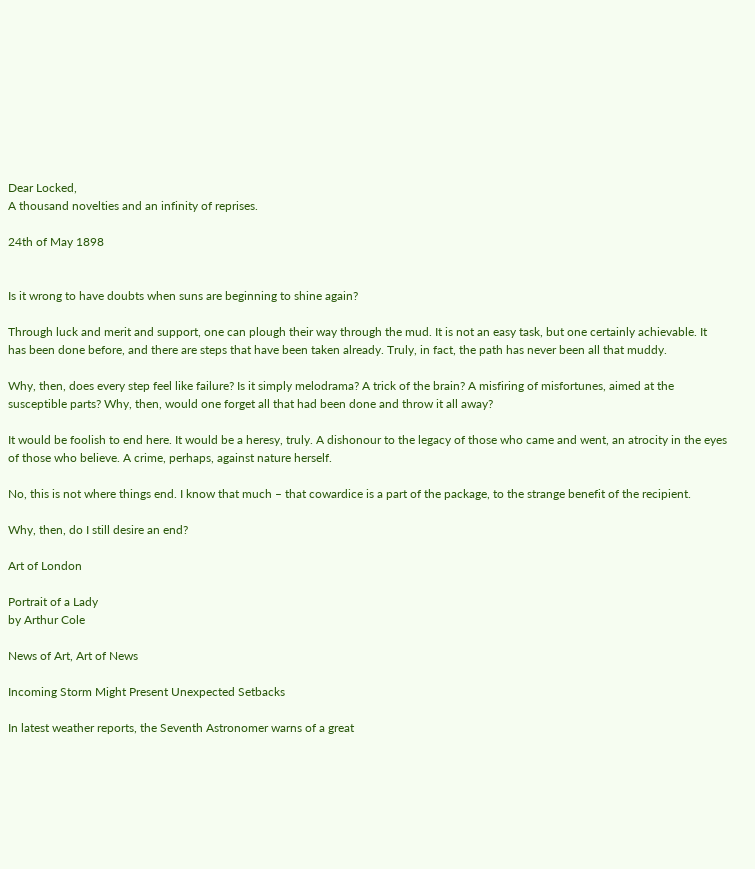Dear Locked,
A thousand novelties and an infinity of reprises.

24th of May 1898


Is it wrong to have doubts when suns are beginning to shine again?

Through luck and merit and support, one can plough their way through the mud. It is not an easy task, but one certainly achievable. It has been done before, and there are steps that have been taken already. Truly, in fact, the path has never been all that muddy.

Why, then, does every step feel like failure? Is it simply melodrama? A trick of the brain? A misfiring of misfortunes, aimed at the susceptible parts? Why, then, would one forget all that had been done and throw it all away?

It would be foolish to end here. It would be a heresy, truly. A dishonour to the legacy of those who came and went, an atrocity in the eyes of those who believe. A crime, perhaps, against nature herself.

No, this is not where things end. I know that much – that cowardice is a part of the package, to the strange benefit of the recipient.

Why, then, do I still desire an end?

Art of London

Portrait of a Lady
by Arthur Cole

News of Art, Art of News

Incoming Storm Might Present Unexpected Setbacks

In latest weather reports, the Seventh Astronomer warns of a great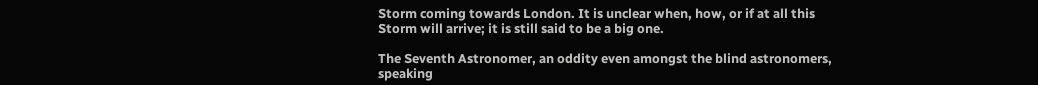Storm coming towards London. It is unclear when, how, or if at all this Storm will arrive; it is still said to be a big one.

The Seventh Astronomer, an oddity even amongst the blind astronomers, speaking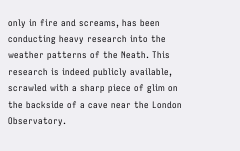only in fire and screams, has been conducting heavy research into the weather patterns of the Neath. This research is indeed publicly available, scrawled with a sharp piece of glim on the backside of a cave near the London Observatory.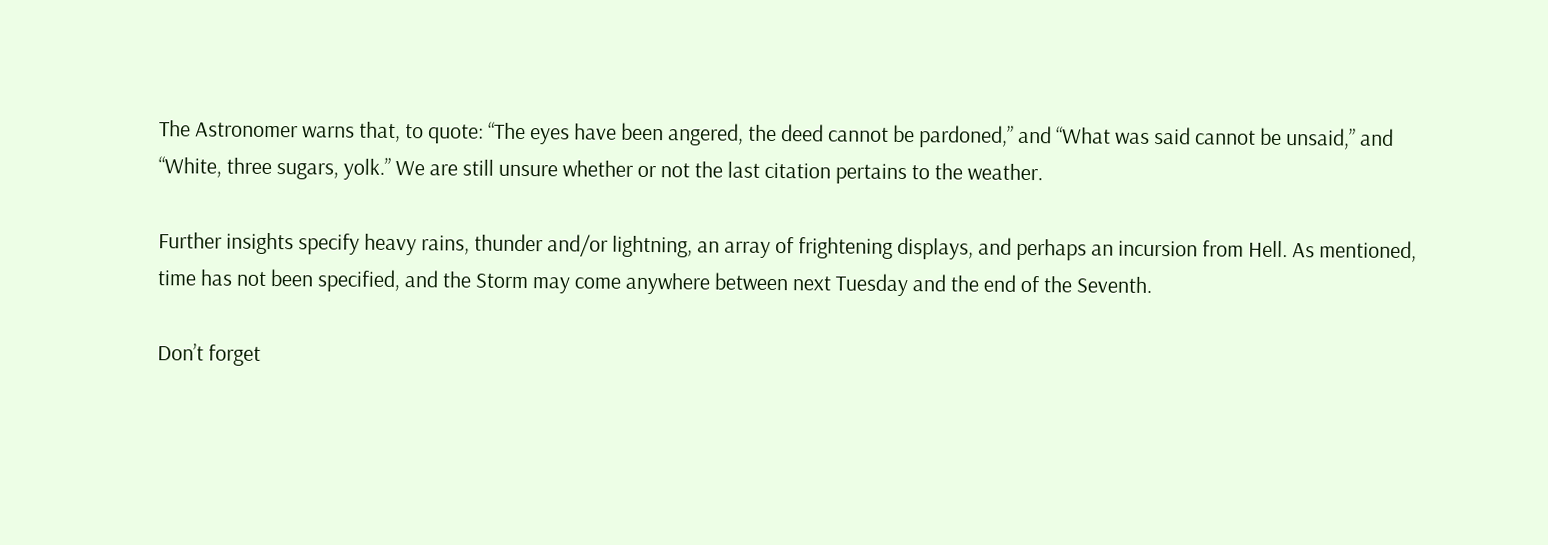The Astronomer warns that, to quote: “The eyes have been angered, the deed cannot be pardoned,” and “What was said cannot be unsaid,” and “White, three sugars, yolk.” We are still unsure whether or not the last citation pertains to the weather.

Further insights specify heavy rains, thunder and/or lightning, an array of frightening displays, and perhaps an incursion from Hell. As mentioned, time has not been specified, and the Storm may come anywhere between next Tuesday and the end of the Seventh.

Don’t forget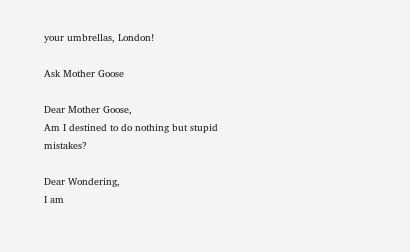your umbrellas, London!

Ask Mother Goose

Dear Mother Goose,
Am I destined to do nothing but stupid mistakes?

Dear Wondering,
I am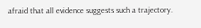afraid that all evidence suggests such a trajectory.